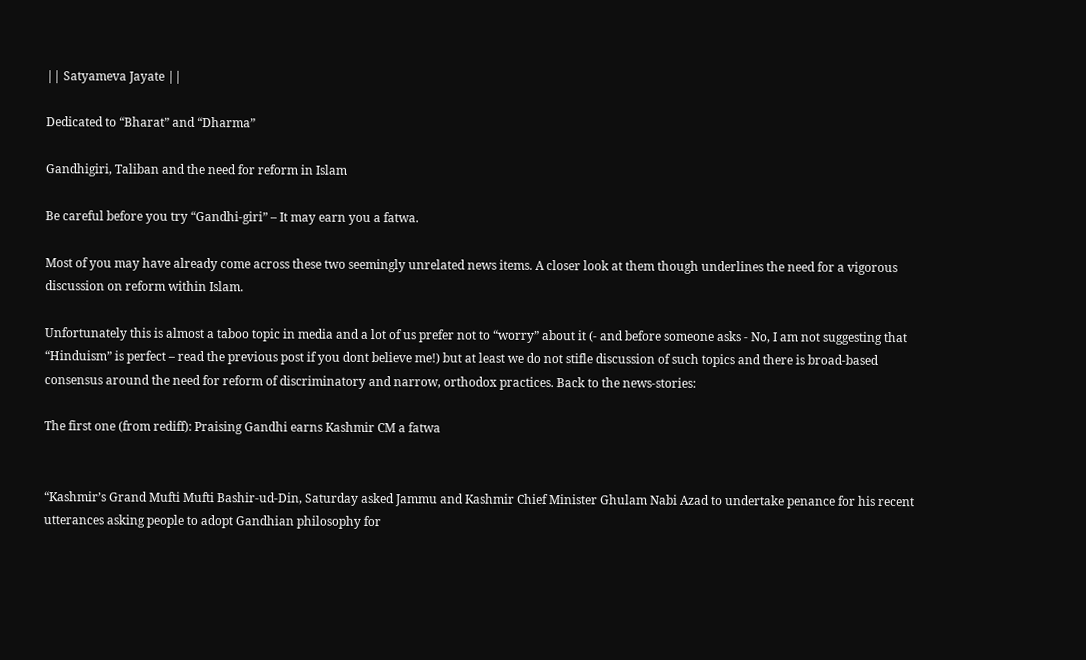|| Satyameva Jayate ||

Dedicated to “Bharat” and “Dharma”

Gandhigiri, Taliban and the need for reform in Islam

Be careful before you try “Gandhi-giri” – It may earn you a fatwa.

Most of you may have already come across these two seemingly unrelated news items. A closer look at them though underlines the need for a vigorous discussion on reform within Islam.

Unfortunately this is almost a taboo topic in media and a lot of us prefer not to “worry” about it (- and before someone asks - No, I am not suggesting that “Hinduism” is perfect – read the previous post if you dont believe me!) but at least we do not stifle discussion of such topics and there is broad-based consensus around the need for reform of discriminatory and narrow, orthodox practices. Back to the news-stories:

The first one (from rediff): Praising Gandhi earns Kashmir CM a fatwa


“Kashmir’s Grand Mufti Mufti Bashir-ud-Din, Saturday asked Jammu and Kashmir Chief Minister Ghulam Nabi Azad to undertake penance for his recent utterances asking people to adopt Gandhian philosophy for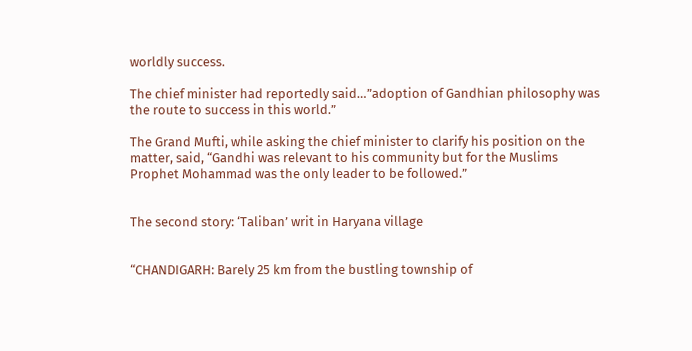worldly success.

The chief minister had reportedly said…”adoption of Gandhian philosophy was the route to success in this world.”

The Grand Mufti, while asking the chief minister to clarify his position on the matter, said, “Gandhi was relevant to his community but for the Muslims Prophet Mohammad was the only leader to be followed.”


The second story: ‘Taliban’ writ in Haryana village


“CHANDIGARH: Barely 25 km from the bustling township of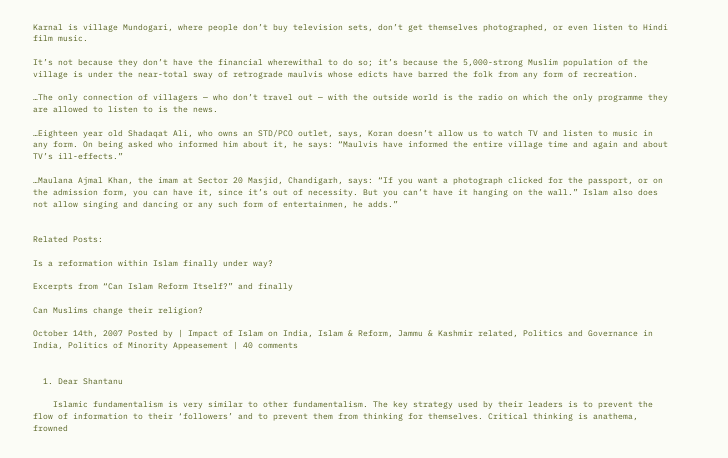Karnal is village Mundogari, where people don’t buy television sets, don’t get themselves photographed, or even listen to Hindi film music.

It’s not because they don’t have the financial wherewithal to do so; it’s because the 5,000-strong Muslim population of the village is under the near-total sway of retrograde maulvis whose edicts have barred the folk from any form of recreation.

…The only connection of villagers — who don’t travel out — with the outside world is the radio on which the only programme they are allowed to listen to is the news.

…Eighteen year old Shadaqat Ali, who owns an STD/PCO outlet, says, Koran doesn’t allow us to watch TV and listen to music in any form. On being asked who informed him about it, he says: “Maulvis have informed the entire village time and again and about TV’s ill-effects.”

…Maulana Ajmal Khan, the imam at Sector 20 Masjid, Chandigarh, says: “If you want a photograph clicked for the passport, or on the admission form, you can have it, since it’s out of necessity. But you can’t have it hanging on the wall.” Islam also does not allow singing and dancing or any such form of entertainmen, he adds.”


Related Posts:

Is a reformation within Islam finally under way?

Excerpts from “Can Islam Reform Itself?” and finally

Can Muslims change their religion?

October 14th, 2007 Posted by | Impact of Islam on India, Islam & Reform, Jammu & Kashmir related, Politics and Governance in India, Politics of Minority Appeasement | 40 comments


  1. Dear Shantanu

    Islamic fundamentalism is very similar to other fundamentalism. The key strategy used by their leaders is to prevent the flow of information to their ‘followers’ and to prevent them from thinking for themselves. Critical thinking is anathema, frowned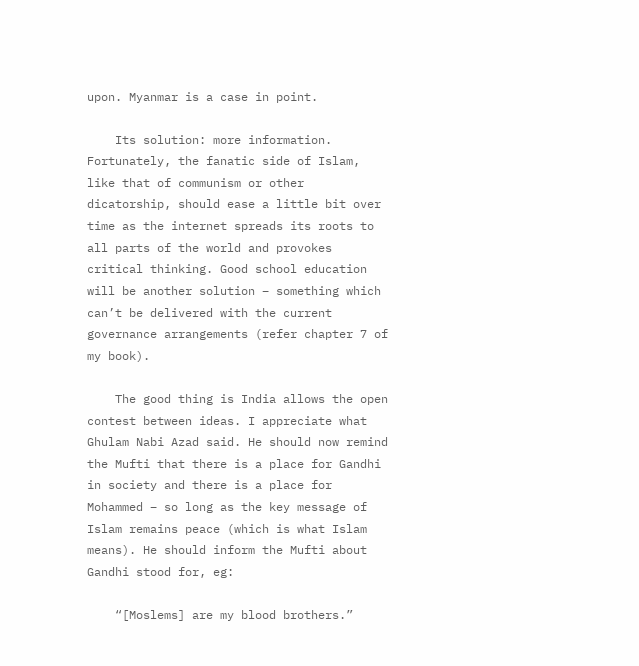upon. Myanmar is a case in point.

    Its solution: more information. Fortunately, the fanatic side of Islam, like that of communism or other dicatorship, should ease a little bit over time as the internet spreads its roots to all parts of the world and provokes critical thinking. Good school education will be another solution – something which can’t be delivered with the current governance arrangements (refer chapter 7 of my book).

    The good thing is India allows the open contest between ideas. I appreciate what Ghulam Nabi Azad said. He should now remind the Mufti that there is a place for Gandhi in society and there is a place for Mohammed – so long as the key message of Islam remains peace (which is what Islam means). He should inform the Mufti about Gandhi stood for, eg:

    “[Moslems] are my blood brothers.”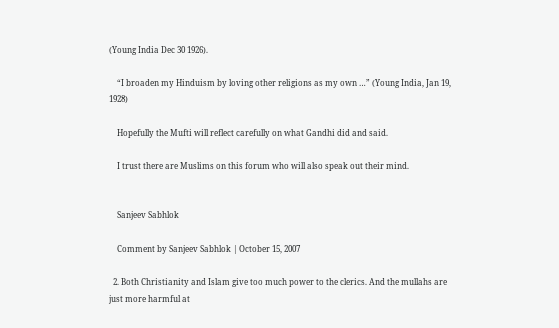(Young India Dec 30 1926).

    “I broaden my Hinduism by loving other religions as my own …” (Young India, Jan 19, 1928)

    Hopefully the Mufti will reflect carefully on what Gandhi did and said.

    I trust there are Muslims on this forum who will also speak out their mind.


    Sanjeev Sabhlok

    Comment by Sanjeev Sabhlok | October 15, 2007

  2. Both Christianity and Islam give too much power to the clerics. And the mullahs are just more harmful at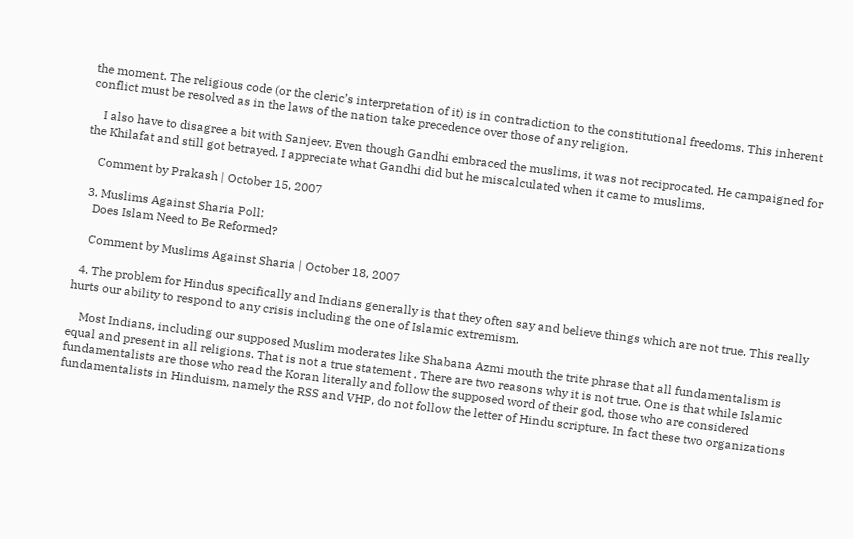the moment. The religious code (or the cleric’s interpretation of it) is in contradiction to the constitutional freedoms. This inherent conflict must be resolved as in the laws of the nation take precedence over those of any religion.

    I also have to disagree a bit with Sanjeev. Even though Gandhi embraced the muslims, it was not reciprocated. He campaigned for the Khilafat and still got betrayed. I appreciate what Gandhi did but he miscalculated when it came to muslims.

    Comment by Prakash | October 15, 2007

  3. Muslims Against Sharia Poll:
    Does Islam Need to Be Reformed?

    Comment by Muslims Against Sharia | October 18, 2007

  4. The problem for Hindus specifically and Indians generally is that they often say and believe things which are not true. This really hurts our ability to respond to any crisis including the one of Islamic extremism.

    Most Indians, including our supposed Muslim moderates like Shabana Azmi mouth the trite phrase that all fundamentalism is equal and present in all religions. That is not a true statement . There are two reasons why it is not true. One is that while Islamic fundamentalists are those who read the Koran literally and follow the supposed word of their god, those who are considered fundamentalists in Hinduism, namely the RSS and VHP, do not follow the letter of Hindu scripture. In fact these two organizations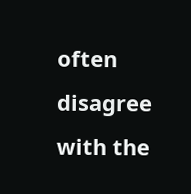often disagree with the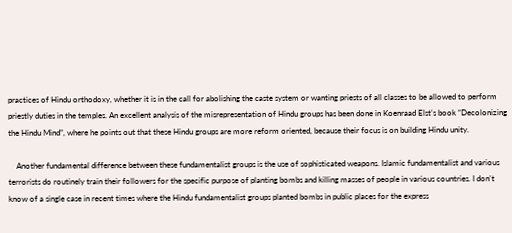practices of Hindu orthodoxy, whether it is in the call for abolishing the caste system or wanting priests of all classes to be allowed to perform priestly duties in the temples. An excellent analysis of the misrepresentation of Hindu groups has been done in Koenraad Elst’s book “Decolonizing the Hindu Mind”, where he points out that these Hindu groups are more reform oriented, because their focus is on building Hindu unity.

    Another fundamental difference between these fundamentalist groups is the use of sophisticated weapons. Islamic fundamentalist and various terrorists do routinely train their followers for the specific purpose of planting bombs and killing masses of people in various countries. I don’t know of a single case in recent times where the Hindu fundamentalist groups planted bombs in public places for the express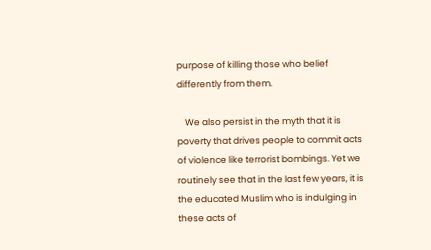purpose of killing those who belief differently from them.

    We also persist in the myth that it is poverty that drives people to commit acts of violence like terrorist bombings. Yet we routinely see that in the last few years, it is the educated Muslim who is indulging in these acts of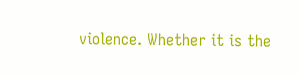violence. Whether it is the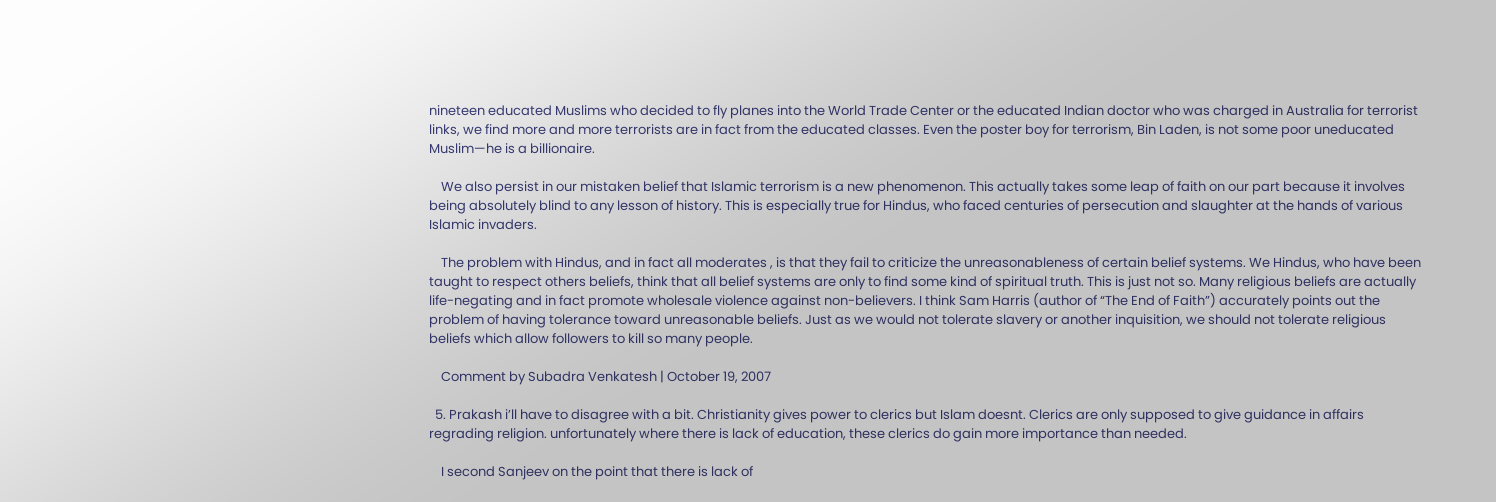nineteen educated Muslims who decided to fly planes into the World Trade Center or the educated Indian doctor who was charged in Australia for terrorist links, we find more and more terrorists are in fact from the educated classes. Even the poster boy for terrorism, Bin Laden, is not some poor uneducated Muslim—he is a billionaire.

    We also persist in our mistaken belief that Islamic terrorism is a new phenomenon. This actually takes some leap of faith on our part because it involves being absolutely blind to any lesson of history. This is especially true for Hindus, who faced centuries of persecution and slaughter at the hands of various Islamic invaders.

    The problem with Hindus, and in fact all moderates , is that they fail to criticize the unreasonableness of certain belief systems. We Hindus, who have been taught to respect others beliefs, think that all belief systems are only to find some kind of spiritual truth. This is just not so. Many religious beliefs are actually life-negating and in fact promote wholesale violence against non-believers. I think Sam Harris (author of “The End of Faith”) accurately points out the problem of having tolerance toward unreasonable beliefs. Just as we would not tolerate slavery or another inquisition, we should not tolerate religious beliefs which allow followers to kill so many people.

    Comment by Subadra Venkatesh | October 19, 2007

  5. Prakash i’ll have to disagree with a bit. Christianity gives power to clerics but Islam doesnt. Clerics are only supposed to give guidance in affairs regrading religion. unfortunately where there is lack of education, these clerics do gain more importance than needed.

    I second Sanjeev on the point that there is lack of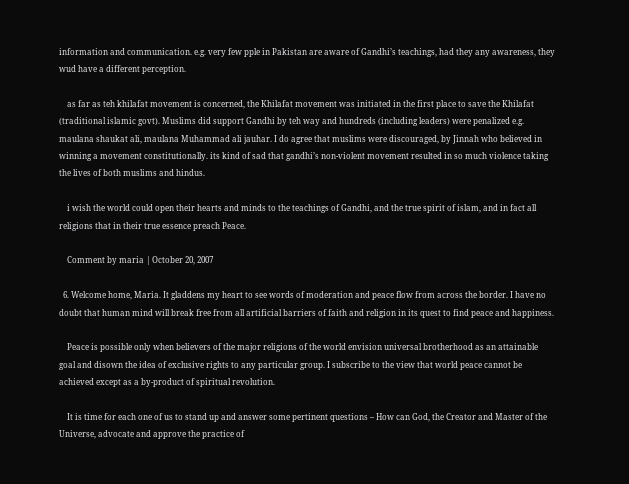information and communication. e.g. very few pple in Pakistan are aware of Gandhi’s teachings, had they any awareness, they wud have a different perception.

    as far as teh khilafat movement is concerned, the Khilafat movement was initiated in the first place to save the Khilafat (traditional islamic govt). Muslims did support Gandhi by teh way and hundreds (including leaders) were penalized e.g. maulana shaukat ali, maulana Muhammad ali jauhar. I do agree that muslims were discouraged, by Jinnah who believed in winning a movement constitutionally. its kind of sad that gandhi’s non-violent movement resulted in so much violence taking the lives of both muslims and hindus.

    i wish the world could open their hearts and minds to the teachings of Gandhi, and the true spirit of islam, and in fact all religions that in their true essence preach Peace.

    Comment by maria | October 20, 2007

  6. Welcome home, Maria. It gladdens my heart to see words of moderation and peace flow from across the border. I have no doubt that human mind will break free from all artificial barriers of faith and religion in its quest to find peace and happiness.

    Peace is possible only when believers of the major religions of the world envision universal brotherhood as an attainable goal and disown the idea of exclusive rights to any particular group. I subscribe to the view that world peace cannot be achieved except as a by-product of spiritual revolution.

    It is time for each one of us to stand up and answer some pertinent questions – How can God, the Creator and Master of the Universe, advocate and approve the practice of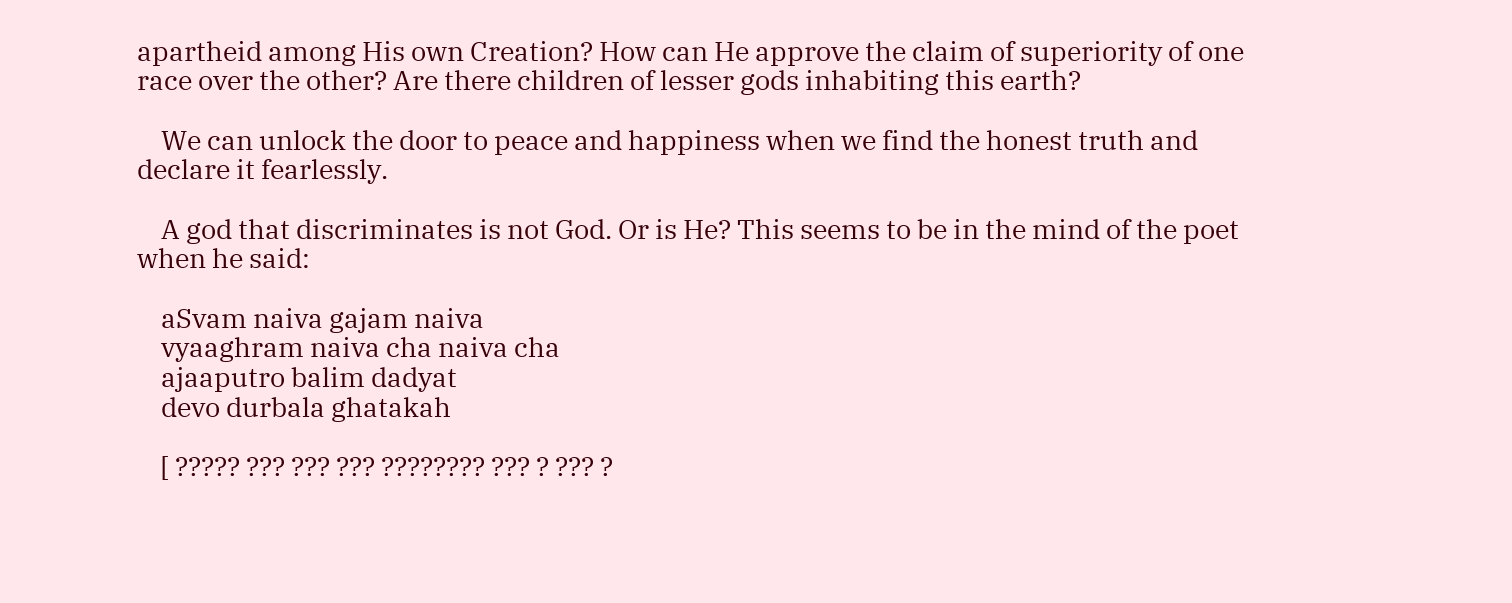apartheid among His own Creation? How can He approve the claim of superiority of one race over the other? Are there children of lesser gods inhabiting this earth?

    We can unlock the door to peace and happiness when we find the honest truth and declare it fearlessly.

    A god that discriminates is not God. Or is He? This seems to be in the mind of the poet when he said:

    aSvam naiva gajam naiva
    vyaaghram naiva cha naiva cha
    ajaaputro balim dadyat
    devo durbala ghatakah

    [ ????? ??? ??? ??? ???????? ??? ? ??? ?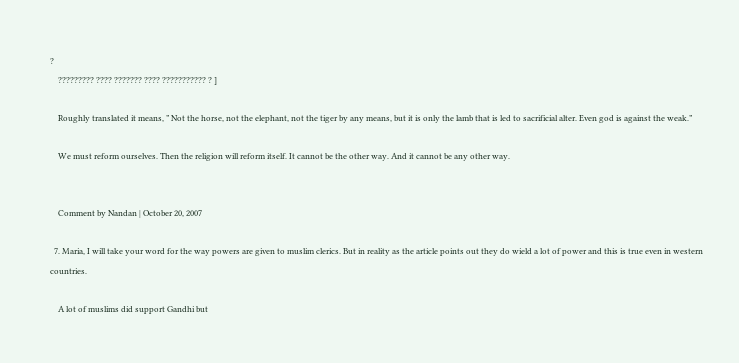?
    ????????? ???? ??????? ???? ??????????? ? ]

    Roughly translated it means, ” Not the horse, not the elephant, not the tiger by any means, but it is only the lamb that is led to sacrificial alter. Even god is against the weak.”

    We must reform ourselves. Then the religion will reform itself. It cannot be the other way. And it cannot be any other way.


    Comment by Nandan | October 20, 2007

  7. Maria, I will take your word for the way powers are given to muslim clerics. But in reality as the article points out they do wield a lot of power and this is true even in western countries.

    A lot of muslims did support Gandhi but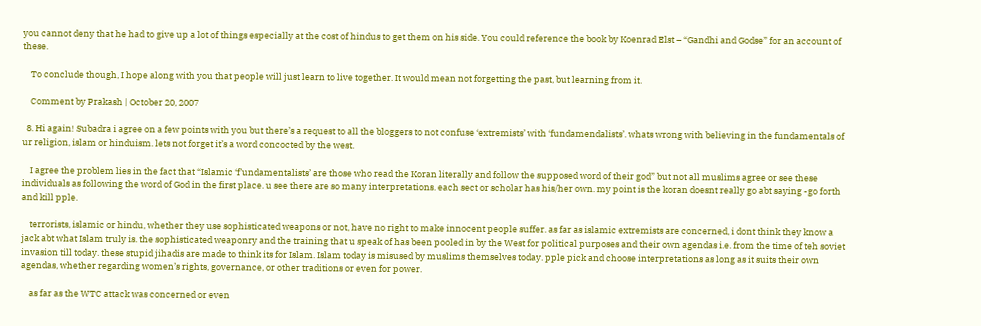you cannot deny that he had to give up a lot of things especially at the cost of hindus to get them on his side. You could reference the book by Koenrad Elst – “Gandhi and Godse” for an account of these.

    To conclude though, I hope along with you that people will just learn to live together. It would mean not forgetting the past, but learning from it.

    Comment by Prakash | October 20, 2007

  8. Hi again! Subadra i agree on a few points with you but there’s a request to all the bloggers to not confuse ‘extremists’ with ‘fundamendalists’. whats wrong with believing in the fundamentals of ur religion, islam or hinduism. lets not forget it’s a word concocted by the west.

    I agree the problem lies in the fact that “Islamic ‘f’undamentalists’ are those who read the Koran literally and follow the supposed word of their god” but not all muslims agree or see these individuals as following the word of God in the first place. u see there are so many interpretations. each sect or scholar has his/her own. my point is the koran doesnt really go abt saying -go forth and kill pple.

    terrorists, islamic or hindu, whether they use sophisticated weapons or not, have no right to make innocent people suffer. as far as islamic extremists are concerned, i dont think they know a jack abt what Islam truly is. the sophisticated weaponry and the training that u speak of has been pooled in by the West for political purposes and their own agendas i.e. from the time of teh soviet invasion till today. these stupid jihadis are made to think its for Islam. Islam today is misused by muslims themselves today. pple pick and choose interpretations as long as it suits their own agendas, whether regarding women’s rights, governance, or other traditions or even for power.

    as far as the WTC attack was concerned or even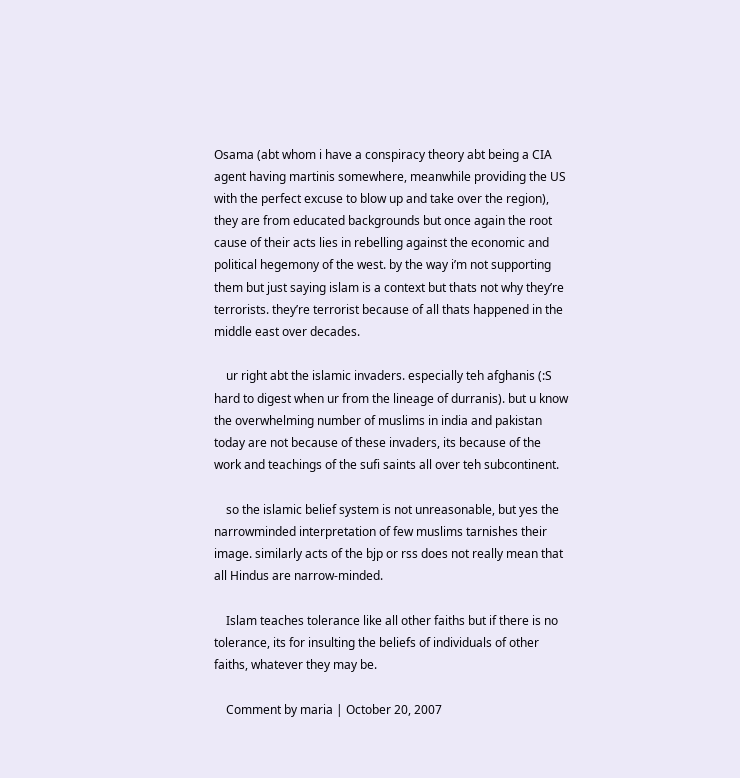Osama (abt whom i have a conspiracy theory abt being a CIA agent having martinis somewhere, meanwhile providing the US with the perfect excuse to blow up and take over the region), they are from educated backgrounds but once again the root cause of their acts lies in rebelling against the economic and political hegemony of the west. by the way i’m not supporting them but just saying islam is a context but thats not why they’re terrorists. they’re terrorist because of all thats happened in the middle east over decades.

    ur right abt the islamic invaders. especially teh afghanis (:S hard to digest when ur from the lineage of durranis). but u know the overwhelming number of muslims in india and pakistan today are not because of these invaders, its because of the work and teachings of the sufi saints all over teh subcontinent.

    so the islamic belief system is not unreasonable, but yes the narrowminded interpretation of few muslims tarnishes their image. similarly acts of the bjp or rss does not really mean that all Hindus are narrow-minded.

    Islam teaches tolerance like all other faiths but if there is no tolerance, its for insulting the beliefs of individuals of other faiths, whatever they may be.

    Comment by maria | October 20, 2007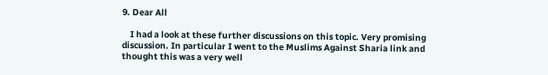9. Dear All

    I had a look at these further discussions on this topic. Very promising discussion. In particular I went to the Muslims Against Sharia link and thought this was a very well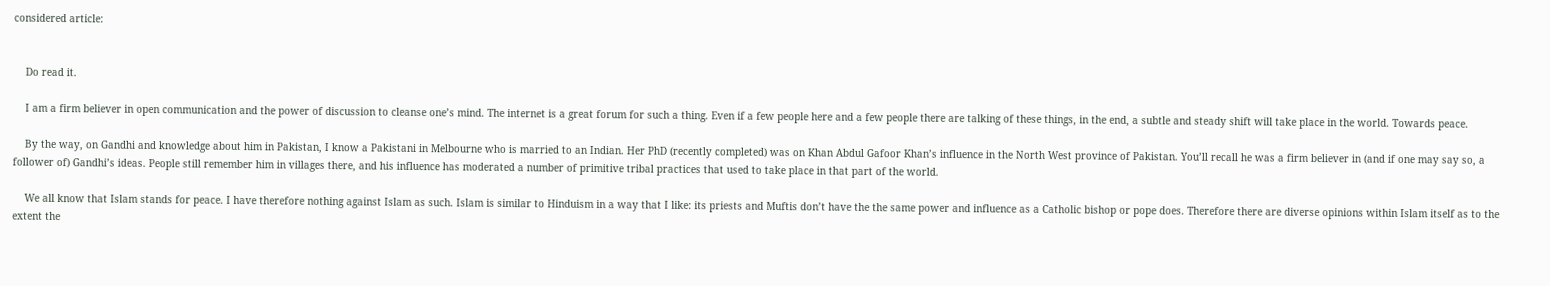considered article:


    Do read it.

    I am a firm believer in open communication and the power of discussion to cleanse one’s mind. The internet is a great forum for such a thing. Even if a few people here and a few people there are talking of these things, in the end, a subtle and steady shift will take place in the world. Towards peace.

    By the way, on Gandhi and knowledge about him in Pakistan, I know a Pakistani in Melbourne who is married to an Indian. Her PhD (recently completed) was on Khan Abdul Gafoor Khan’s influence in the North West province of Pakistan. You’ll recall he was a firm believer in (and if one may say so, a follower of) Gandhi’s ideas. People still remember him in villages there, and his influence has moderated a number of primitive tribal practices that used to take place in that part of the world.

    We all know that Islam stands for peace. I have therefore nothing against Islam as such. Islam is similar to Hinduism in a way that I like: its priests and Muftis don’t have the the same power and influence as a Catholic bishop or pope does. Therefore there are diverse opinions within Islam itself as to the extent the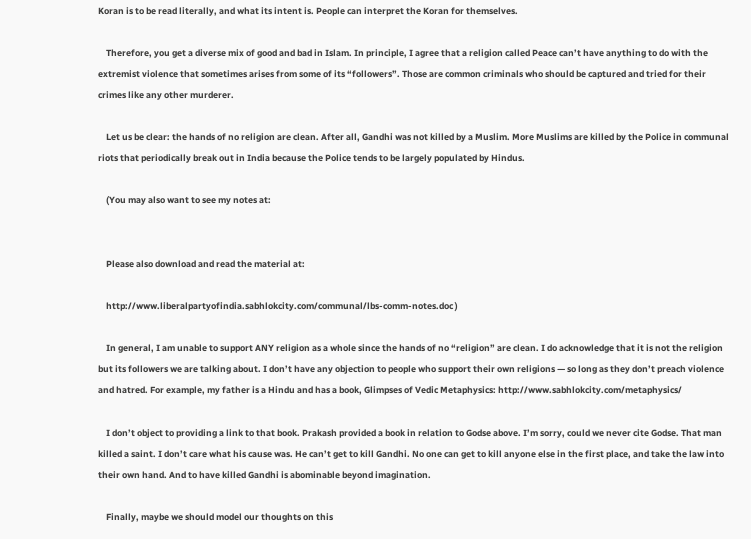Koran is to be read literally, and what its intent is. People can interpret the Koran for themselves.

    Therefore, you get a diverse mix of good and bad in Islam. In principle, I agree that a religion called Peace can’t have anything to do with the extremist violence that sometimes arises from some of its “followers”. Those are common criminals who should be captured and tried for their crimes like any other murderer.

    Let us be clear: the hands of no religion are clean. After all, Gandhi was not killed by a Muslim. More Muslims are killed by the Police in communal riots that periodically break out in India because the Police tends to be largely populated by Hindus.

    (You may also want to see my notes at:


    Please also download and read the material at:

    http://www.liberalpartyofindia.sabhlokcity.com/communal/lbs-comm-notes.doc )

    In general, I am unable to support ANY religion as a whole since the hands of no “religion” are clean. I do acknowledge that it is not the religion but its followers we are talking about. I don’t have any objection to people who support their own religions — so long as they don’t preach violence and hatred. For example, my father is a Hindu and has a book, Glimpses of Vedic Metaphysics: http://www.sabhlokcity.com/metaphysics/

    I don’t object to providing a link to that book. Prakash provided a book in relation to Godse above. I’m sorry, could we never cite Godse. That man killed a saint. I don’t care what his cause was. He can’t get to kill Gandhi. No one can get to kill anyone else in the first place, and take the law into their own hand. And to have killed Gandhi is abominable beyond imagination.

    Finally, maybe we should model our thoughts on this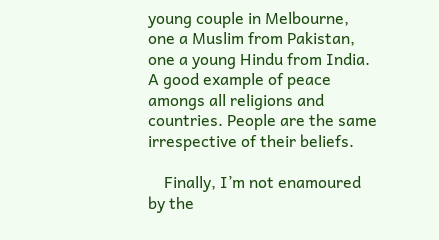young couple in Melbourne, one a Muslim from Pakistan, one a young Hindu from India. A good example of peace amongs all religions and countries. People are the same irrespective of their beliefs.

    Finally, I’m not enamoured by the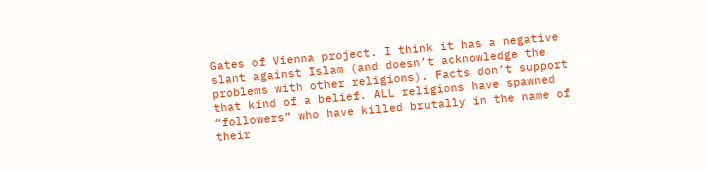Gates of Vienna project. I think it has a negative slant against Islam (and doesn’t acknowledge the problems with other religions). Facts don’t support that kind of a belief. ALL religions have spawned “followers” who have killed brutally in the name of their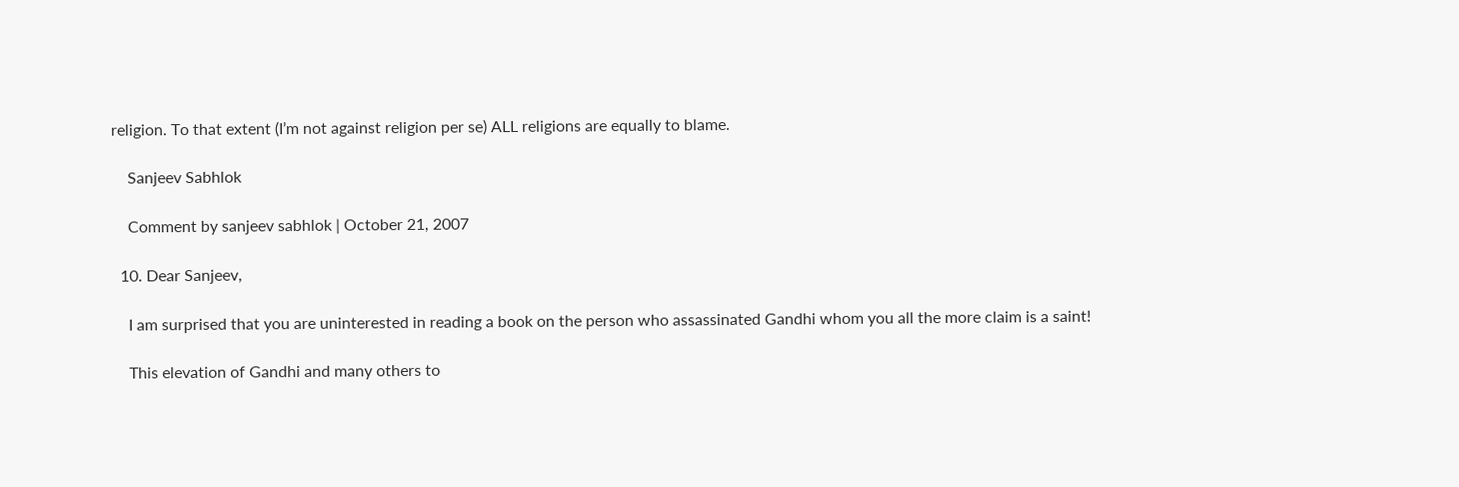religion. To that extent (I’m not against religion per se) ALL religions are equally to blame.

    Sanjeev Sabhlok

    Comment by sanjeev sabhlok | October 21, 2007

  10. Dear Sanjeev,

    I am surprised that you are uninterested in reading a book on the person who assassinated Gandhi whom you all the more claim is a saint!

    This elevation of Gandhi and many others to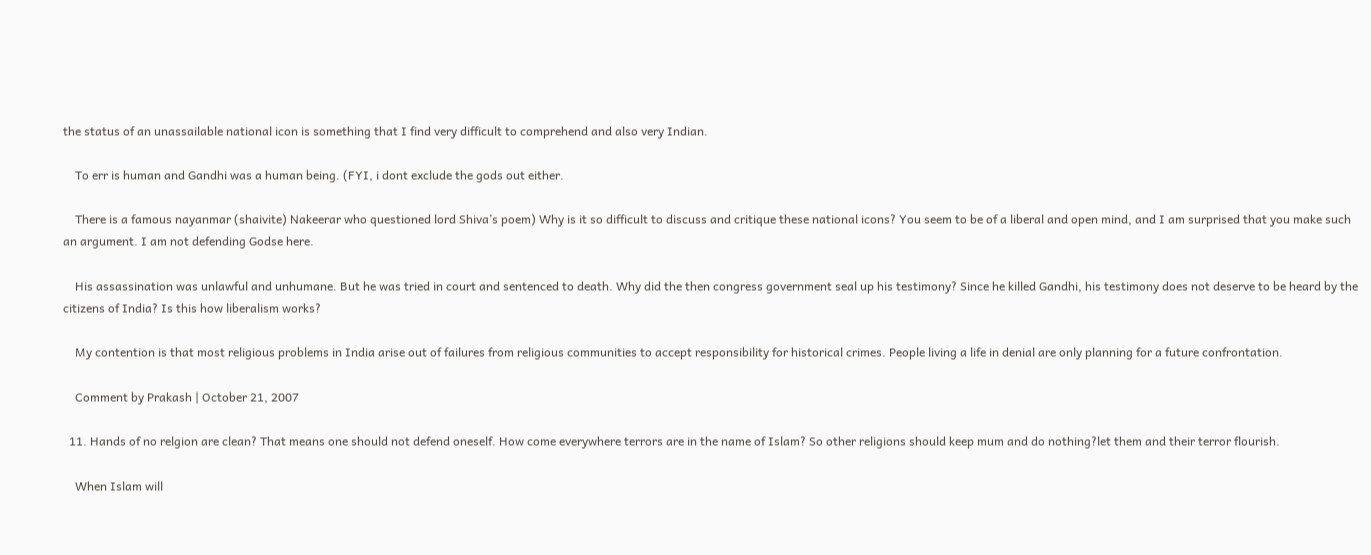the status of an unassailable national icon is something that I find very difficult to comprehend and also very Indian.

    To err is human and Gandhi was a human being. (FYI, i dont exclude the gods out either.

    There is a famous nayanmar (shaivite) Nakeerar who questioned lord Shiva’s poem) Why is it so difficult to discuss and critique these national icons? You seem to be of a liberal and open mind, and I am surprised that you make such an argument. I am not defending Godse here.

    His assassination was unlawful and unhumane. But he was tried in court and sentenced to death. Why did the then congress government seal up his testimony? Since he killed Gandhi, his testimony does not deserve to be heard by the citizens of India? Is this how liberalism works?

    My contention is that most religious problems in India arise out of failures from religious communities to accept responsibility for historical crimes. People living a life in denial are only planning for a future confrontation.

    Comment by Prakash | October 21, 2007

  11. Hands of no relgion are clean? That means one should not defend oneself. How come everywhere terrors are in the name of Islam? So other religions should keep mum and do nothing?let them and their terror flourish.

    When Islam will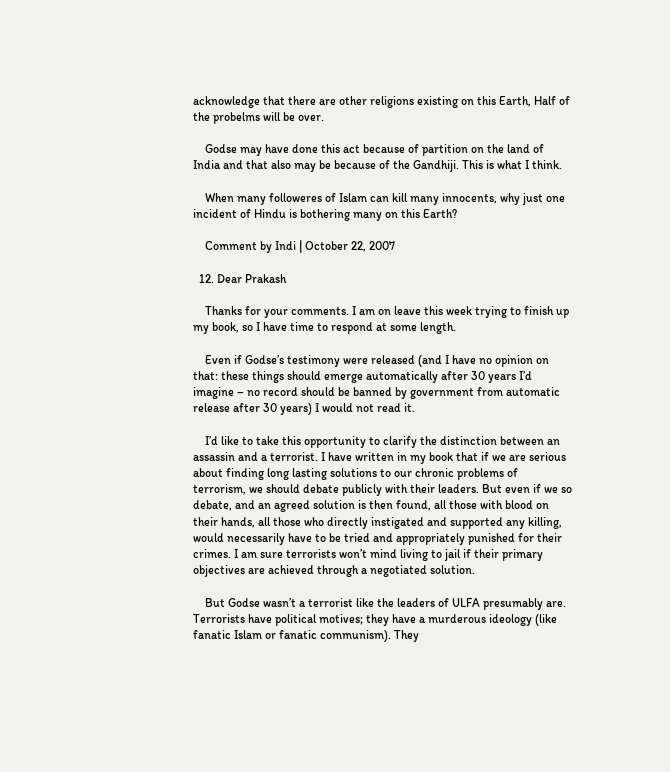acknowledge that there are other religions existing on this Earth, Half of the probelms will be over.

    Godse may have done this act because of partition on the land of India and that also may be because of the Gandhiji. This is what I think.

    When many followeres of Islam can kill many innocents, why just one incident of Hindu is bothering many on this Earth?

    Comment by Indi | October 22, 2007

  12. Dear Prakash

    Thanks for your comments. I am on leave this week trying to finish up my book, so I have time to respond at some length.

    Even if Godse’s testimony were released (and I have no opinion on that: these things should emerge automatically after 30 years I’d imagine – no record should be banned by government from automatic release after 30 years) I would not read it.

    I’d like to take this opportunity to clarify the distinction between an assassin and a terrorist. I have written in my book that if we are serious about finding long lasting solutions to our chronic problems of terrorism, we should debate publicly with their leaders. But even if we so debate, and an agreed solution is then found, all those with blood on their hands, all those who directly instigated and supported any killing, would necessarily have to be tried and appropriately punished for their crimes. I am sure terrorists won’t mind living to jail if their primary objectives are achieved through a negotiated solution.

    But Godse wasn’t a terrorist like the leaders of ULFA presumably are. Terrorists have political motives; they have a murderous ideology (like fanatic Islam or fanatic communism). They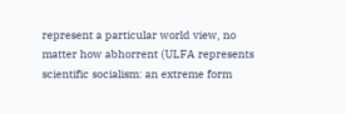represent a particular world view, no matter how abhorrent (ULFA represents scientific socialism: an extreme form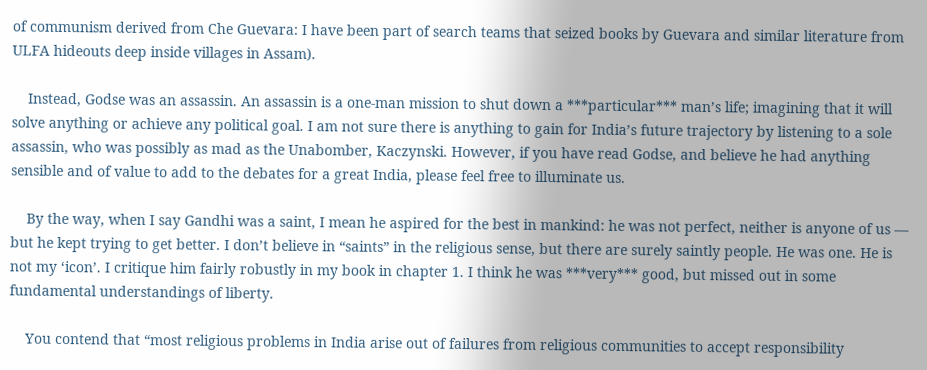of communism derived from Che Guevara: I have been part of search teams that seized books by Guevara and similar literature from ULFA hideouts deep inside villages in Assam).

    Instead, Godse was an assassin. An assassin is a one-man mission to shut down a ***particular*** man’s life; imagining that it will solve anything or achieve any political goal. I am not sure there is anything to gain for India’s future trajectory by listening to a sole assassin, who was possibly as mad as the Unabomber, Kaczynski. However, if you have read Godse, and believe he had anything sensible and of value to add to the debates for a great India, please feel free to illuminate us.

    By the way, when I say Gandhi was a saint, I mean he aspired for the best in mankind: he was not perfect, neither is anyone of us — but he kept trying to get better. I don’t believe in “saints” in the religious sense, but there are surely saintly people. He was one. He is not my ‘icon’. I critique him fairly robustly in my book in chapter 1. I think he was ***very*** good, but missed out in some fundamental understandings of liberty.

    You contend that “most religious problems in India arise out of failures from religious communities to accept responsibility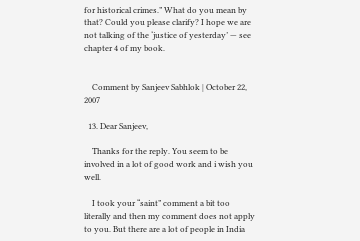for historical crimes.” What do you mean by that? Could you please clarify? I hope we are not talking of the ‘justice of yesterday’ — see chapter 4 of my book.


    Comment by Sanjeev Sabhlok | October 22, 2007

  13. Dear Sanjeev,

    Thanks for the reply. You seem to be involved in a lot of good work and i wish you well.

    I took your “saint” comment a bit too literally and then my comment does not apply to you. But there are a lot of people in India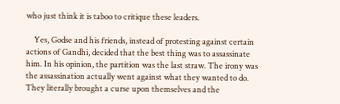who just think it is taboo to critique these leaders.

    Yes, Godse and his friends, instead of protesting against certain actions of Gandhi, decided that the best thing was to assassinate him. In his opinion, the partition was the last straw. The irony was the assassination actually went against what they wanted to do. They literally brought a curse upon themselves and the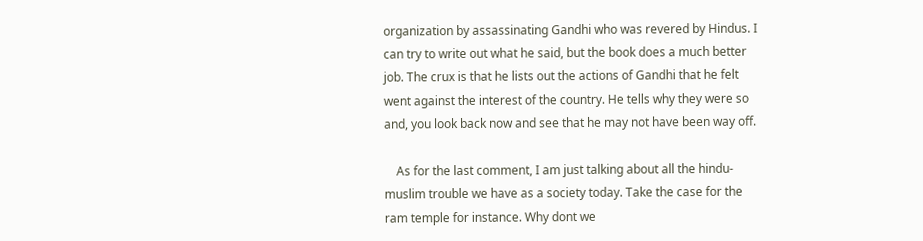organization by assassinating Gandhi who was revered by Hindus. I can try to write out what he said, but the book does a much better job. The crux is that he lists out the actions of Gandhi that he felt went against the interest of the country. He tells why they were so and, you look back now and see that he may not have been way off.

    As for the last comment, I am just talking about all the hindu-muslim trouble we have as a society today. Take the case for the ram temple for instance. Why dont we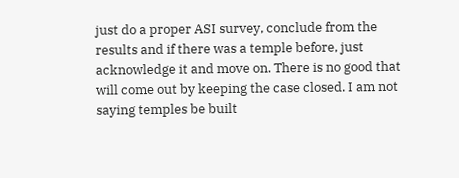just do a proper ASI survey, conclude from the results and if there was a temple before, just acknowledge it and move on. There is no good that will come out by keeping the case closed. I am not saying temples be built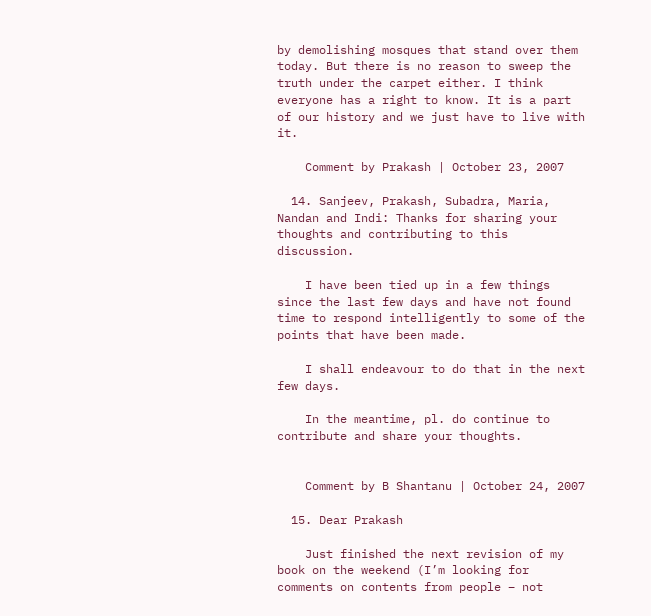by demolishing mosques that stand over them today. But there is no reason to sweep the truth under the carpet either. I think everyone has a right to know. It is a part of our history and we just have to live with it.

    Comment by Prakash | October 23, 2007

  14. Sanjeev, Prakash, Subadra, Maria, Nandan and Indi: Thanks for sharing your thoughts and contributing to this discussion.

    I have been tied up in a few things since the last few days and have not found time to respond intelligently to some of the points that have been made.

    I shall endeavour to do that in the next few days.

    In the meantime, pl. do continue to contribute and share your thoughts.


    Comment by B Shantanu | October 24, 2007

  15. Dear Prakash

    Just finished the next revision of my book on the weekend (I’m looking for comments on contents from people – not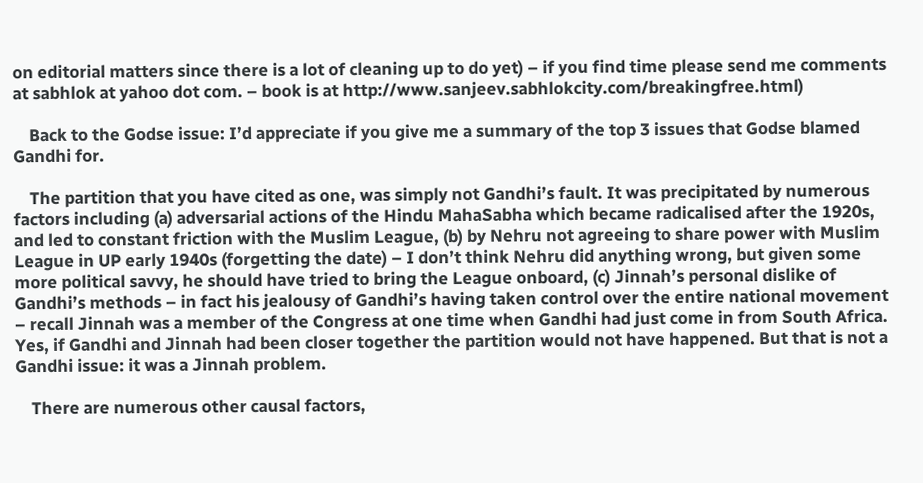on editorial matters since there is a lot of cleaning up to do yet) – if you find time please send me comments at sabhlok at yahoo dot com. – book is at http://www.sanjeev.sabhlokcity.com/breakingfree.html)

    Back to the Godse issue: I’d appreciate if you give me a summary of the top 3 issues that Godse blamed Gandhi for.

    The partition that you have cited as one, was simply not Gandhi’s fault. It was precipitated by numerous factors including (a) adversarial actions of the Hindu MahaSabha which became radicalised after the 1920s, and led to constant friction with the Muslim League, (b) by Nehru not agreeing to share power with Muslim League in UP early 1940s (forgetting the date) – I don’t think Nehru did anything wrong, but given some more political savvy, he should have tried to bring the League onboard, (c) Jinnah’s personal dislike of Gandhi’s methods – in fact his jealousy of Gandhi’s having taken control over the entire national movement – recall Jinnah was a member of the Congress at one time when Gandhi had just come in from South Africa. Yes, if Gandhi and Jinnah had been closer together the partition would not have happened. But that is not a Gandhi issue: it was a Jinnah problem.

    There are numerous other causal factors,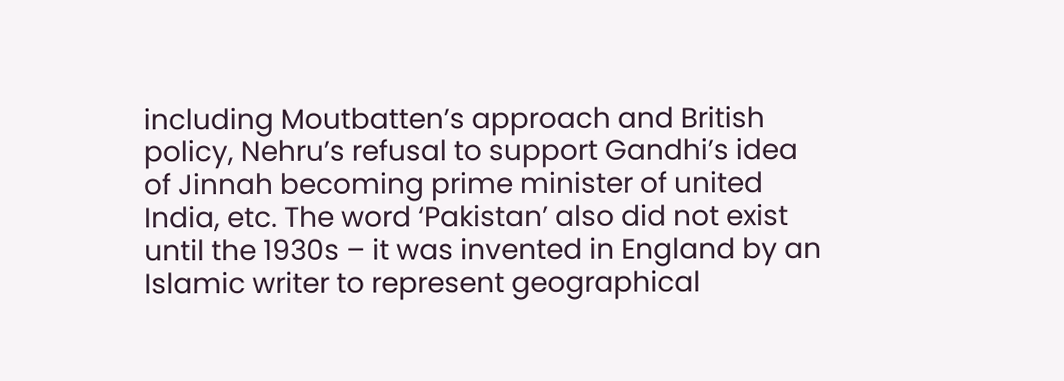including Moutbatten’s approach and British policy, Nehru’s refusal to support Gandhi’s idea of Jinnah becoming prime minister of united India, etc. The word ‘Pakistan’ also did not exist until the 1930s – it was invented in England by an Islamic writer to represent geographical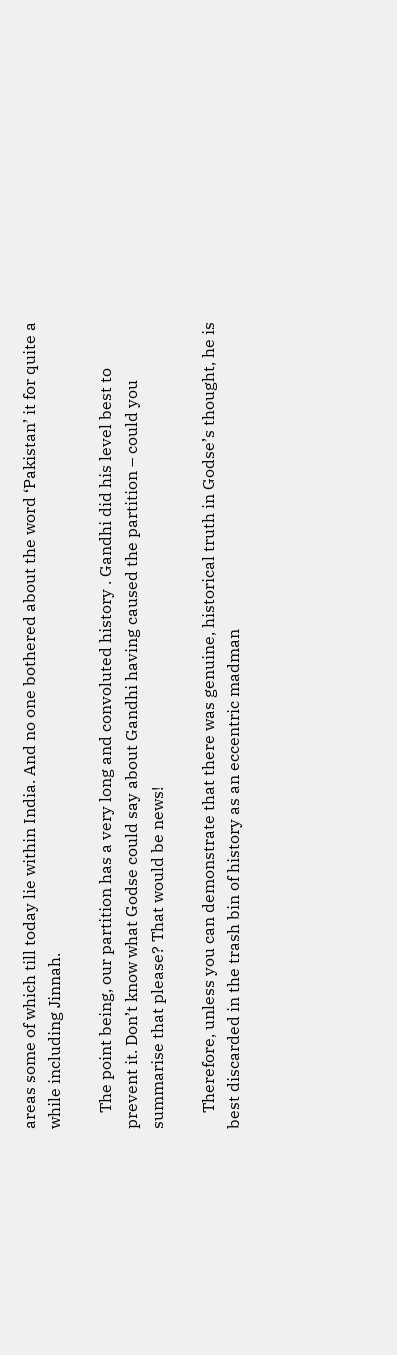areas some of which till today lie within India. And no one bothered about the word ‘Pakistan’ it for quite a while including Jinnah.

    The point being, our partition has a very long and convoluted history . Gandhi did his level best to prevent it. Don’t know what Godse could say about Gandhi having caused the partition – could you summarise that please? That would be news!

    Therefore, unless you can demonstrate that there was genuine, historical truth in Godse’s thought, he is best discarded in the trash bin of history as an eccentric madman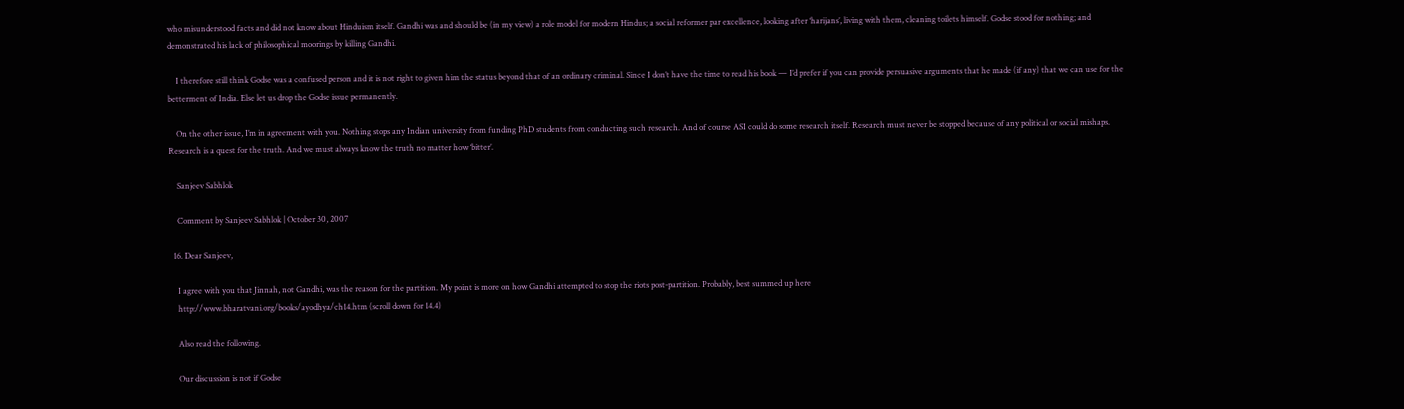who misunderstood facts and did not know about Hinduism itself. Gandhi was and should be (in my view) a role model for modern Hindus; a social reformer par excellence, looking after ‘harijans’, living with them, cleaning toilets himself. Godse stood for nothing; and demonstrated his lack of philosophical moorings by killing Gandhi.

    I therefore still think Godse was a confused person and it is not right to given him the status beyond that of an ordinary criminal. Since I don’t have the time to read his book — I’d prefer if you can provide persuasive arguments that he made (if any) that we can use for the betterment of India. Else let us drop the Godse issue permanently.

    On the other issue, I’m in agreement with you. Nothing stops any Indian university from funding PhD students from conducting such research. And of course ASI could do some research itself. Research must never be stopped because of any political or social mishaps. Research is a quest for the truth. And we must always know the truth no matter how ‘bitter’.

    Sanjeev Sabhlok

    Comment by Sanjeev Sabhlok | October 30, 2007

  16. Dear Sanjeev,

    I agree with you that Jinnah, not Gandhi, was the reason for the partition. My point is more on how Gandhi attempted to stop the riots post-partition. Probably, best summed up here
    http://www.bharatvani.org/books/ayodhya/ch14.htm (scroll down for 14.4)

    Also read the following.

    Our discussion is not if Godse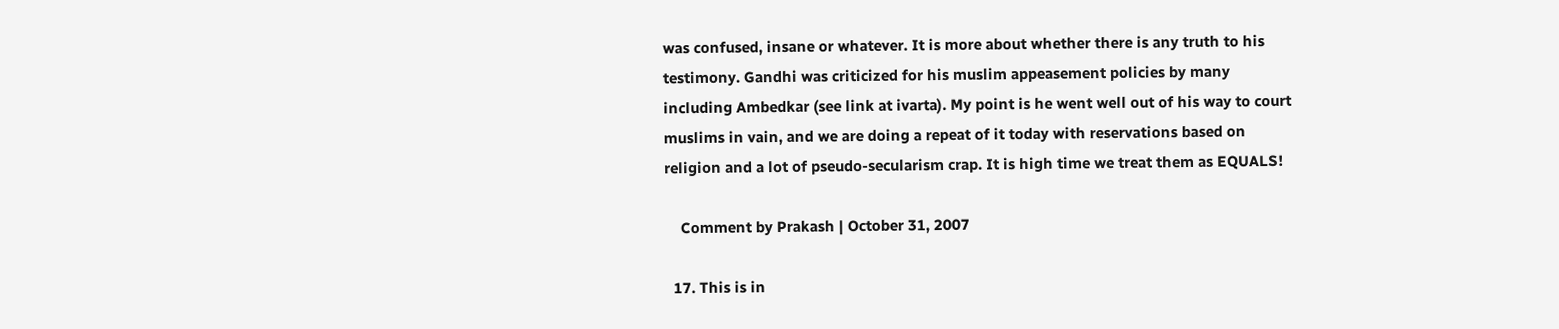was confused, insane or whatever. It is more about whether there is any truth to his testimony. Gandhi was criticized for his muslim appeasement policies by many including Ambedkar (see link at ivarta). My point is he went well out of his way to court muslims in vain, and we are doing a repeat of it today with reservations based on religion and a lot of pseudo-secularism crap. It is high time we treat them as EQUALS!

    Comment by Prakash | October 31, 2007

  17. This is in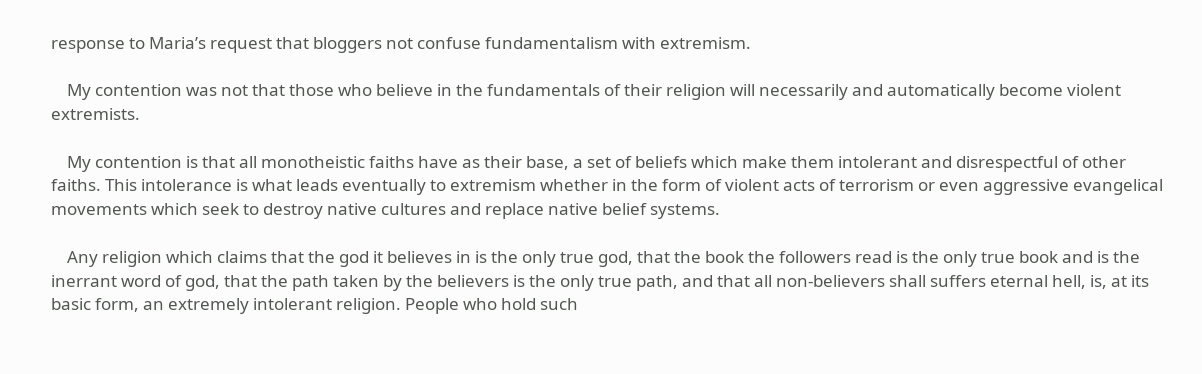response to Maria’s request that bloggers not confuse fundamentalism with extremism.

    My contention was not that those who believe in the fundamentals of their religion will necessarily and automatically become violent extremists.

    My contention is that all monotheistic faiths have as their base, a set of beliefs which make them intolerant and disrespectful of other faiths. This intolerance is what leads eventually to extremism whether in the form of violent acts of terrorism or even aggressive evangelical movements which seek to destroy native cultures and replace native belief systems.

    Any religion which claims that the god it believes in is the only true god, that the book the followers read is the only true book and is the inerrant word of god, that the path taken by the believers is the only true path, and that all non-believers shall suffers eternal hell, is, at its basic form, an extremely intolerant religion. People who hold such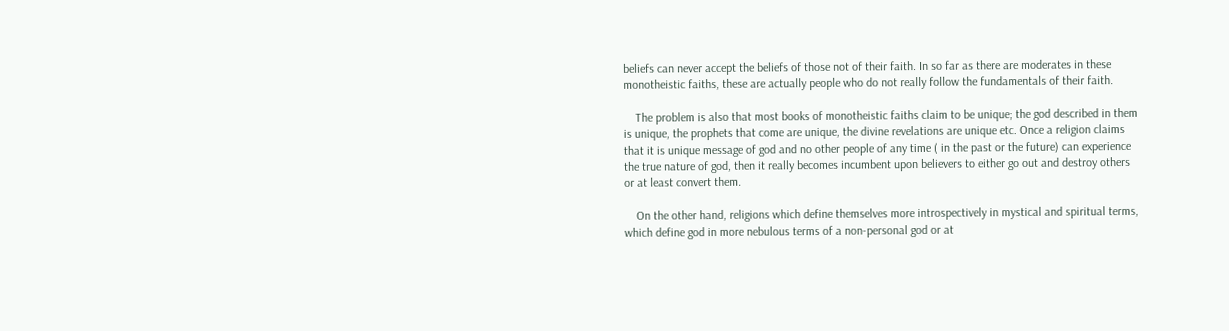beliefs can never accept the beliefs of those not of their faith. In so far as there are moderates in these monotheistic faiths, these are actually people who do not really follow the fundamentals of their faith.

    The problem is also that most books of monotheistic faiths claim to be unique; the god described in them is unique, the prophets that come are unique, the divine revelations are unique etc. Once a religion claims that it is unique message of god and no other people of any time ( in the past or the future) can experience the true nature of god, then it really becomes incumbent upon believers to either go out and destroy others or at least convert them.

    On the other hand, religions which define themselves more introspectively in mystical and spiritual terms, which define god in more nebulous terms of a non-personal god or at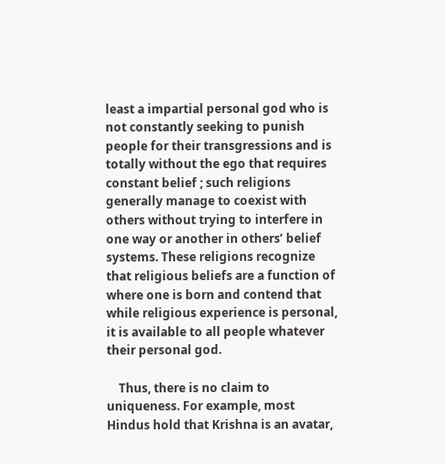least a impartial personal god who is not constantly seeking to punish people for their transgressions and is totally without the ego that requires constant belief ; such religions generally manage to coexist with others without trying to interfere in one way or another in others’ belief systems. These religions recognize that religious beliefs are a function of where one is born and contend that while religious experience is personal, it is available to all people whatever their personal god.

    Thus, there is no claim to uniqueness. For example, most Hindus hold that Krishna is an avatar,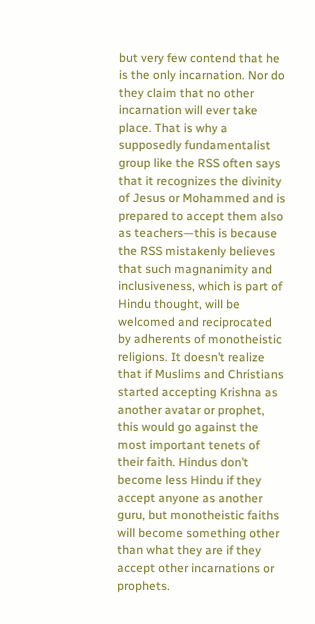but very few contend that he is the only incarnation. Nor do they claim that no other incarnation will ever take place. That is why a supposedly fundamentalist group like the RSS often says that it recognizes the divinity of Jesus or Mohammed and is prepared to accept them also as teachers—this is because the RSS mistakenly believes that such magnanimity and inclusiveness, which is part of Hindu thought, will be welcomed and reciprocated by adherents of monotheistic religions. It doesn’t realize that if Muslims and Christians started accepting Krishna as another avatar or prophet, this would go against the most important tenets of their faith. Hindus don’t become less Hindu if they accept anyone as another guru, but monotheistic faiths will become something other than what they are if they accept other incarnations or prophets.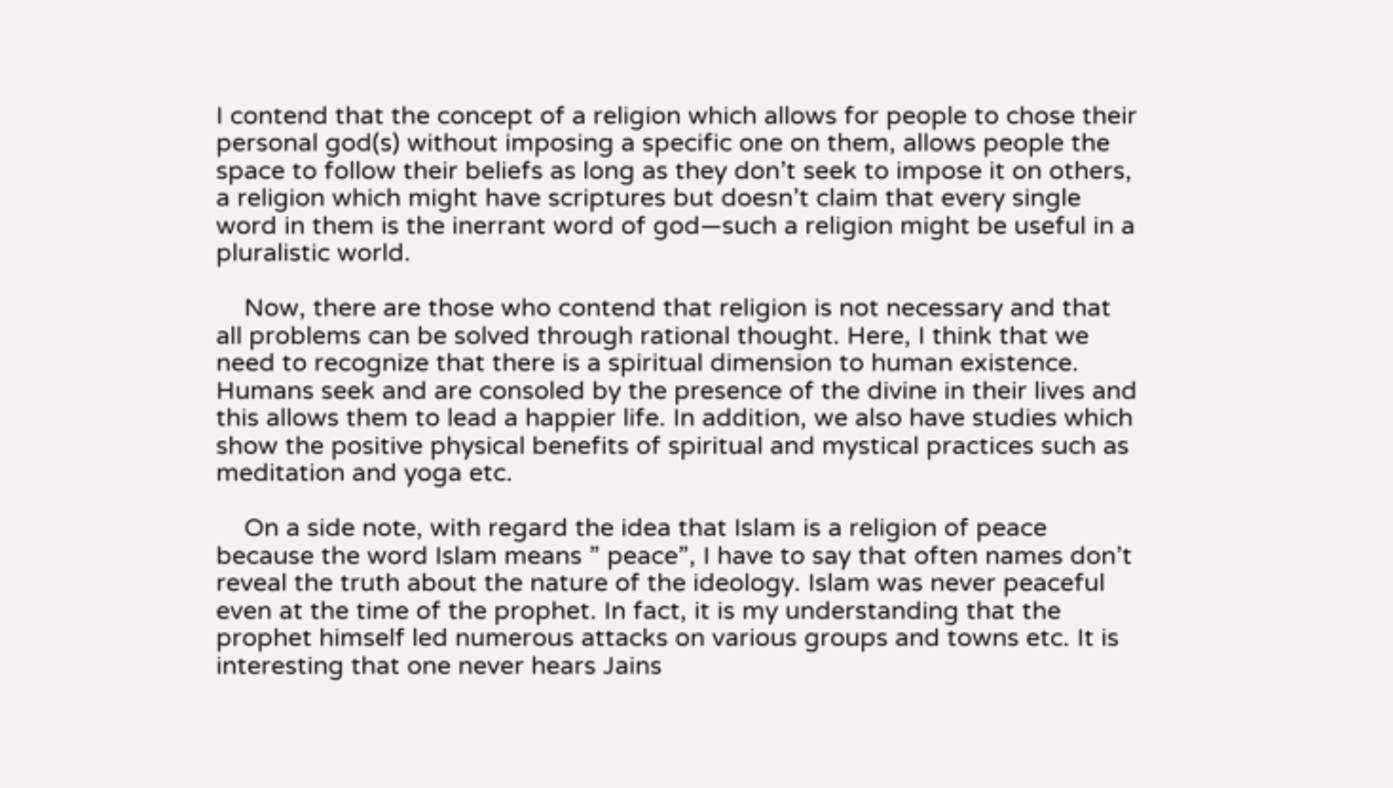I contend that the concept of a religion which allows for people to chose their personal god(s) without imposing a specific one on them, allows people the space to follow their beliefs as long as they don’t seek to impose it on others, a religion which might have scriptures but doesn’t claim that every single word in them is the inerrant word of god—such a religion might be useful in a pluralistic world.

    Now, there are those who contend that religion is not necessary and that all problems can be solved through rational thought. Here, I think that we need to recognize that there is a spiritual dimension to human existence. Humans seek and are consoled by the presence of the divine in their lives and this allows them to lead a happier life. In addition, we also have studies which show the positive physical benefits of spiritual and mystical practices such as meditation and yoga etc.

    On a side note, with regard the idea that Islam is a religion of peace because the word Islam means ” peace”, I have to say that often names don’t reveal the truth about the nature of the ideology. Islam was never peaceful even at the time of the prophet. In fact, it is my understanding that the prophet himself led numerous attacks on various groups and towns etc. It is interesting that one never hears Jains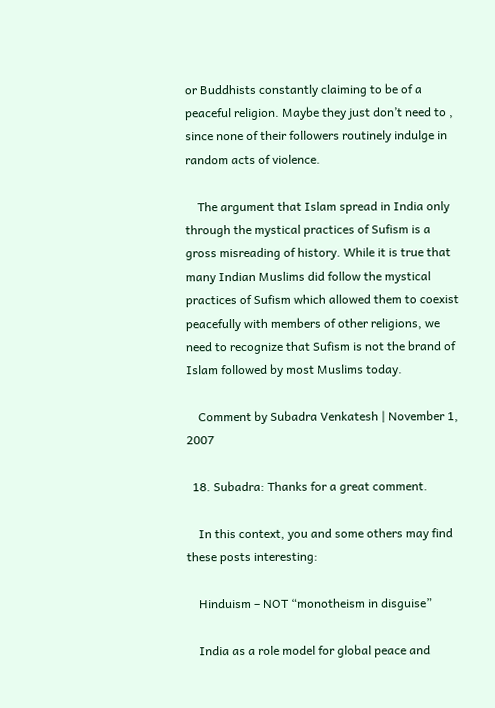or Buddhists constantly claiming to be of a peaceful religion. Maybe they just don’t need to , since none of their followers routinely indulge in random acts of violence.

    The argument that Islam spread in India only through the mystical practices of Sufism is a gross misreading of history. While it is true that many Indian Muslims did follow the mystical practices of Sufism which allowed them to coexist peacefully with members of other religions, we need to recognize that Sufism is not the brand of Islam followed by most Muslims today.

    Comment by Subadra Venkatesh | November 1, 2007

  18. Subadra: Thanks for a great comment.

    In this context, you and some others may find these posts interesting:

    Hinduism – NOT “monotheism in disguise”

    India as a role model for global peace and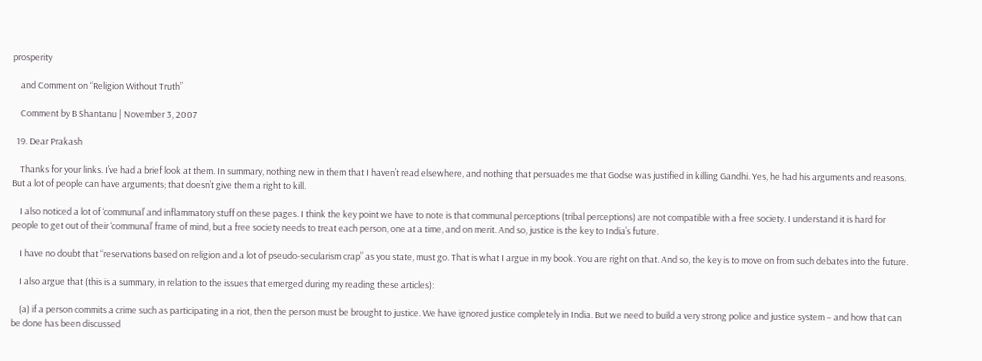prosperity

    and Comment on “Religion Without Truth”

    Comment by B Shantanu | November 3, 2007

  19. Dear Prakash

    Thanks for your links. I’ve had a brief look at them. In summary, nothing new in them that I haven’t read elsewhere, and nothing that persuades me that Godse was justified in killing Gandhi. Yes, he had his arguments and reasons. But a lot of people can have arguments; that doesn’t give them a right to kill.

    I also noticed a lot of ‘communal’ and inflammatory stuff on these pages. I think the key point we have to note is that communal perceptions (tribal perceptions) are not compatible with a free society. I understand it is hard for people to get out of their ‘communal’ frame of mind, but a free society needs to treat each person, one at a time, and on merit. And so, justice is the key to India’s future.

    I have no doubt that “reservations based on religion and a lot of pseudo-secularism crap” as you state, must go. That is what I argue in my book. You are right on that. And so, the key is to move on from such debates into the future.

    I also argue that (this is a summary, in relation to the issues that emerged during my reading these articles):

    (a) if a person commits a crime such as participating in a riot, then the person must be brought to justice. We have ignored justice completely in India. But we need to build a very strong police and justice system – and how that can be done has been discussed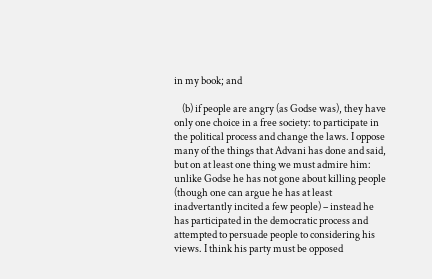in my book; and

    (b) if people are angry (as Godse was), they have only one choice in a free society: to participate in the political process and change the laws. I oppose many of the things that Advani has done and said, but on at least one thing we must admire him: unlike Godse he has not gone about killing people (though one can argue he has at least inadvertantly incited a few people) – instead he has participated in the democratic process and attempted to persuade people to considering his views. I think his party must be opposed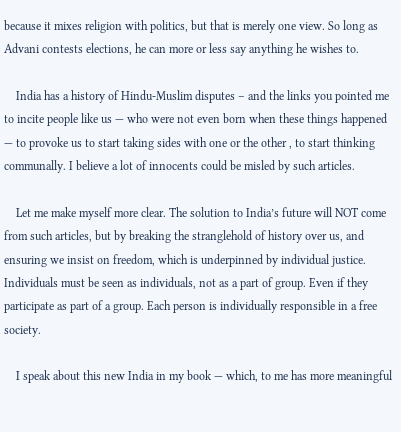because it mixes religion with politics, but that is merely one view. So long as Advani contests elections, he can more or less say anything he wishes to.

    India has a history of Hindu-Muslim disputes – and the links you pointed me to incite people like us — who were not even born when these things happened — to provoke us to start taking sides with one or the other , to start thinking communally. I believe a lot of innocents could be misled by such articles.

    Let me make myself more clear. The solution to India’s future will NOT come from such articles, but by breaking the stranglehold of history over us, and ensuring we insist on freedom, which is underpinned by individual justice. Individuals must be seen as individuals, not as a part of group. Even if they participate as part of a group. Each person is individually responsible in a free society.

    I speak about this new India in my book — which, to me has more meaningful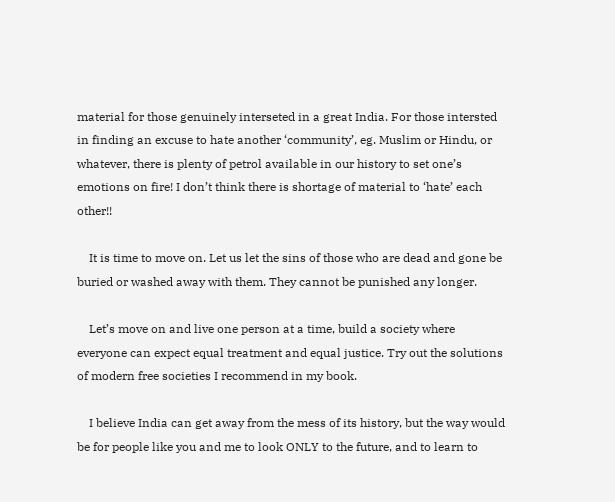material for those genuinely interseted in a great India. For those intersted in finding an excuse to hate another ‘community’, eg. Muslim or Hindu, or whatever, there is plenty of petrol available in our history to set one’s emotions on fire! I don’t think there is shortage of material to ‘hate’ each other!!

    It is time to move on. Let us let the sins of those who are dead and gone be buried or washed away with them. They cannot be punished any longer.

    Let’s move on and live one person at a time, build a society where everyone can expect equal treatment and equal justice. Try out the solutions of modern free societies I recommend in my book.

    I believe India can get away from the mess of its history, but the way would be for people like you and me to look ONLY to the future, and to learn to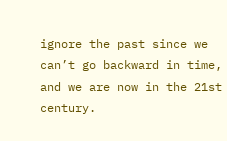ignore the past since we can’t go backward in time, and we are now in the 21st century.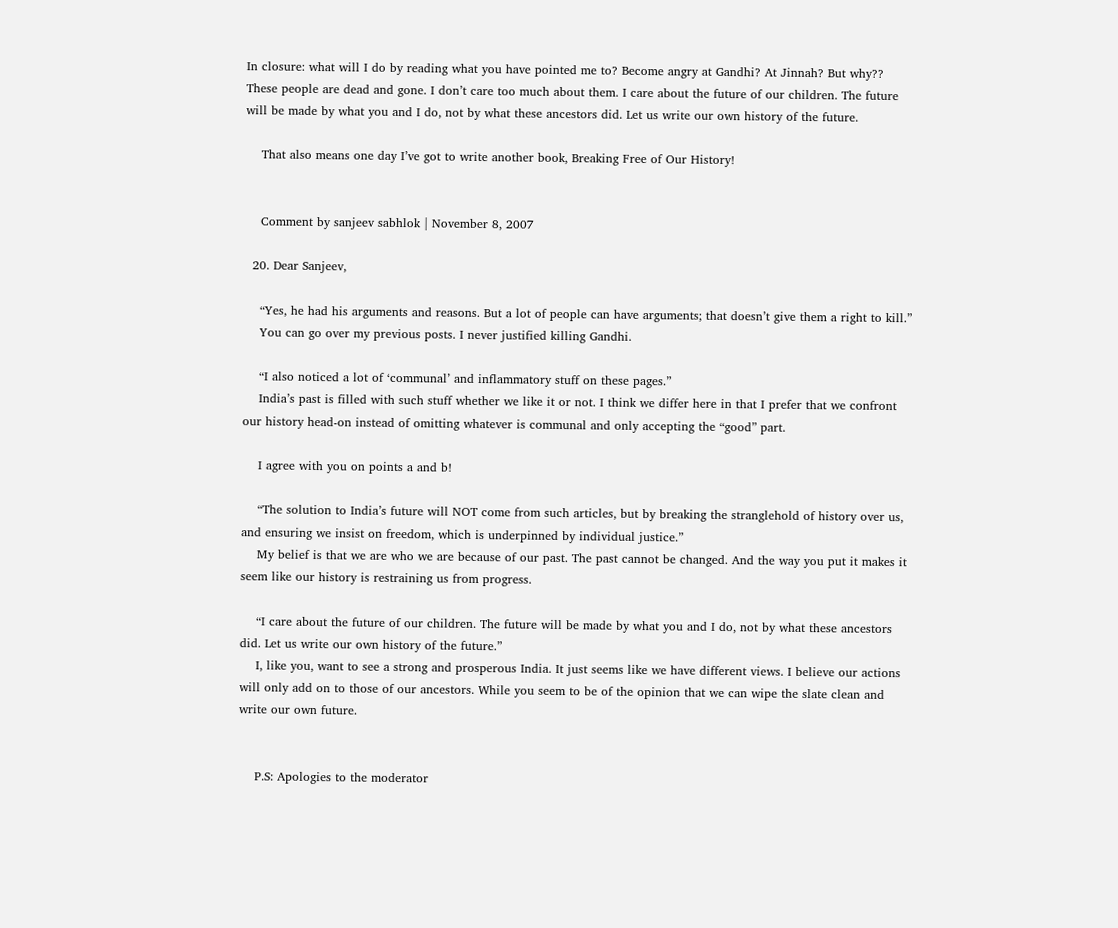In closure: what will I do by reading what you have pointed me to? Become angry at Gandhi? At Jinnah? But why?? These people are dead and gone. I don’t care too much about them. I care about the future of our children. The future will be made by what you and I do, not by what these ancestors did. Let us write our own history of the future.

    That also means one day I’ve got to write another book, Breaking Free of Our History!


    Comment by sanjeev sabhlok | November 8, 2007

  20. Dear Sanjeev,

    “Yes, he had his arguments and reasons. But a lot of people can have arguments; that doesn’t give them a right to kill.”
    You can go over my previous posts. I never justified killing Gandhi.

    “I also noticed a lot of ‘communal’ and inflammatory stuff on these pages.”
    India’s past is filled with such stuff whether we like it or not. I think we differ here in that I prefer that we confront our history head-on instead of omitting whatever is communal and only accepting the “good” part.

    I agree with you on points a and b!

    “The solution to India’s future will NOT come from such articles, but by breaking the stranglehold of history over us, and ensuring we insist on freedom, which is underpinned by individual justice.”
    My belief is that we are who we are because of our past. The past cannot be changed. And the way you put it makes it seem like our history is restraining us from progress.

    “I care about the future of our children. The future will be made by what you and I do, not by what these ancestors did. Let us write our own history of the future.”
    I, like you, want to see a strong and prosperous India. It just seems like we have different views. I believe our actions will only add on to those of our ancestors. While you seem to be of the opinion that we can wipe the slate clean and write our own future.


    P.S: Apologies to the moderator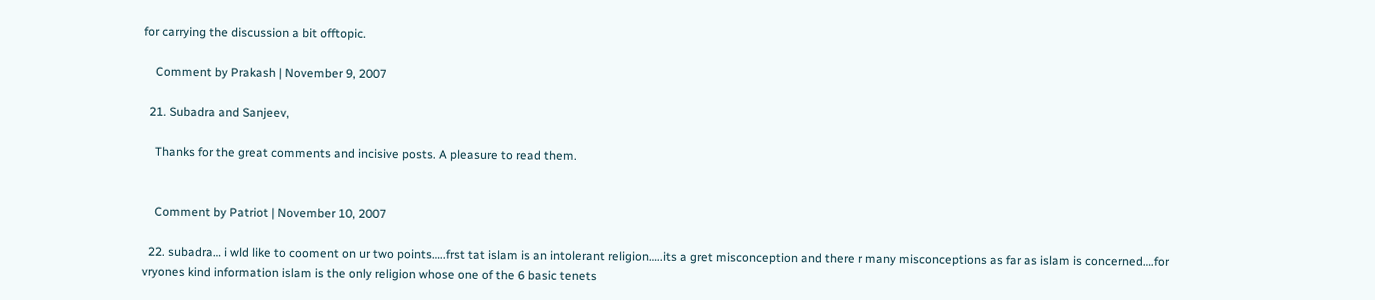for carrying the discussion a bit offtopic.

    Comment by Prakash | November 9, 2007

  21. Subadra and Sanjeev,

    Thanks for the great comments and incisive posts. A pleasure to read them.


    Comment by Patriot | November 10, 2007

  22. subadra… i wld like to cooment on ur two points…..frst tat islam is an intolerant religion…..its a gret misconception and there r many misconceptions as far as islam is concerned….for vryones kind information islam is the only religion whose one of the 6 basic tenets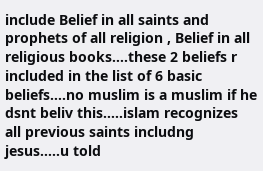include Belief in all saints and prophets of all religion , Belief in all religious books….these 2 beliefs r included in the list of 6 basic beliefs….no muslim is a muslim if he dsnt beliv this…..islam recognizes all previous saints includng jesus…..u told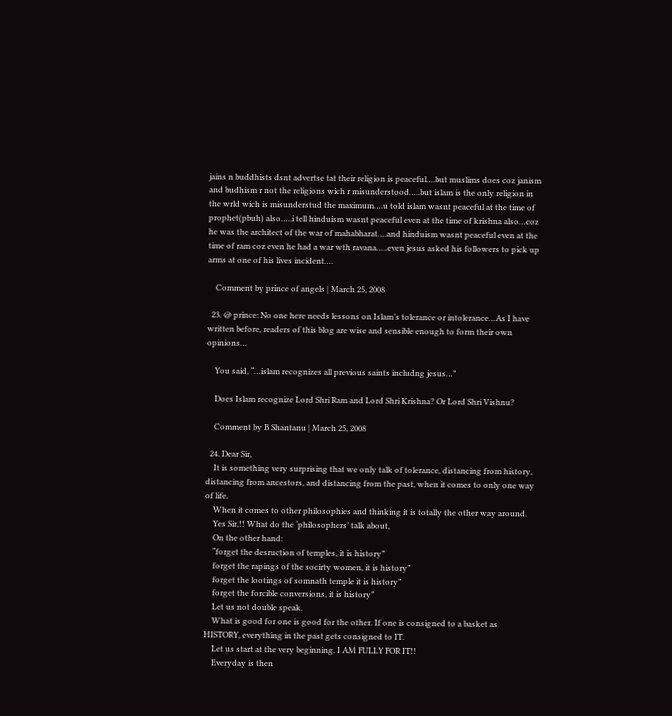jains n buddhists dsnt advertse tat their religion is peaceful….but muslims does coz janism and budhism r not the religions wich r misunderstood…..but islam is the only religion in the wrld wich is misunderstud the maximum….u told islam wasnt peaceful at the time of prophet(pbuh) also…..i tell hinduism wasnt peaceful even at the time of krishna also…coz he was the architect of the war of mahabharat….and hinduism wasnt peaceful even at the time of ram coz even he had a war wth ravana…..even jesus asked his followers to pick up arms at one of his lives incident….

    Comment by prince of angels | March 25, 2008

  23. @ prince: No one here needs lessons on Islam’s tolerance or intolerance…As I have written before, readers of this blog are wise and sensible enough to form their own opinions…

    You said, “…islam recognizes all previous saints includng jesus…”

    Does Islam recognize Lord Shri Ram and Lord Shri Krishna? Or Lord Shri Vishnu?

    Comment by B Shantanu | March 25, 2008

  24. Dear Sir,
    It is something very surprising that we only talk of tolerance, distancing from history, distancing from ancestors, and distancing from the past, when it comes to only one way of life.
    When it comes to other philosophies and thinking it is totally the other way around.
    Yes Sir,!! What do the ‘philosophers’ talk about,
    On the other hand:
    “forget the desruction of temples, it is history”
    forget the rapings of the socirty women, it is history”
    forget the lootings of somnath temple it is history”
    forget the forcible conversions, it is history”
    Let us not double speak.
    What is good for one is good for the other. If one is consigned to a basket as HISTORY, everything in the past gets consigned to IT.
    Let us start at the very beginning. I AM FULLY FOR IT!!
    Everyday is then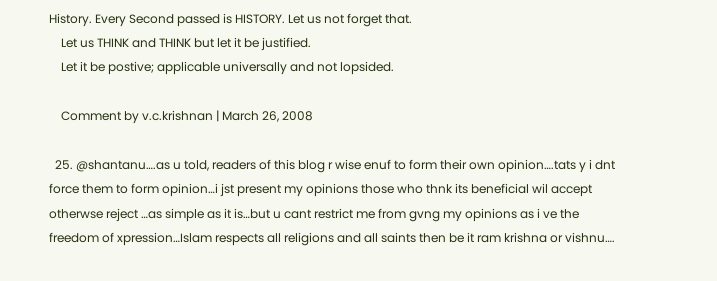History. Every Second passed is HISTORY. Let us not forget that.
    Let us THINK and THINK but let it be justified.
    Let it be postive; applicable universally and not lopsided.

    Comment by v.c.krishnan | March 26, 2008

  25. @shantanu….as u told, readers of this blog r wise enuf to form their own opinion….tats y i dnt force them to form opinion…i jst present my opinions those who thnk its beneficial wil accept otherwse reject …as simple as it is…but u cant restrict me from gvng my opinions as i ve the freedom of xpression…Islam respects all religions and all saints then be it ram krishna or vishnu….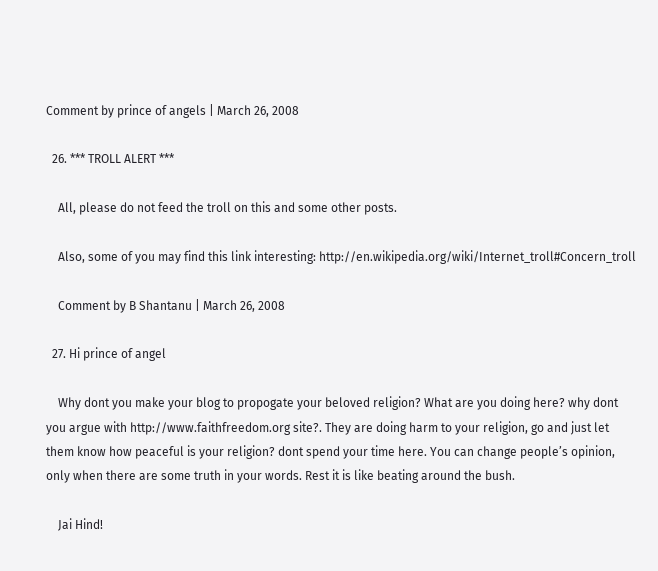Comment by prince of angels | March 26, 2008

  26. *** TROLL ALERT ***

    All, please do not feed the troll on this and some other posts.

    Also, some of you may find this link interesting: http://en.wikipedia.org/wiki/Internet_troll#Concern_troll

    Comment by B Shantanu | March 26, 2008

  27. Hi prince of angel

    Why dont you make your blog to propogate your beloved religion? What are you doing here? why dont you argue with http://www.faithfreedom.org site?. They are doing harm to your religion, go and just let them know how peaceful is your religion? dont spend your time here. You can change people’s opinion, only when there are some truth in your words. Rest it is like beating around the bush.

    Jai Hind!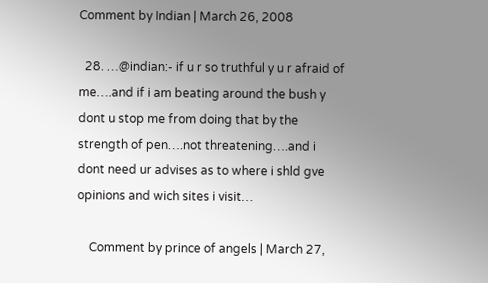Comment by Indian | March 26, 2008

  28. …@indian:- if u r so truthful y u r afraid of me….and if i am beating around the bush y dont u stop me from doing that by the strength of pen….not threatening….and i dont need ur advises as to where i shld gve opinions and wich sites i visit…

    Comment by prince of angels | March 27,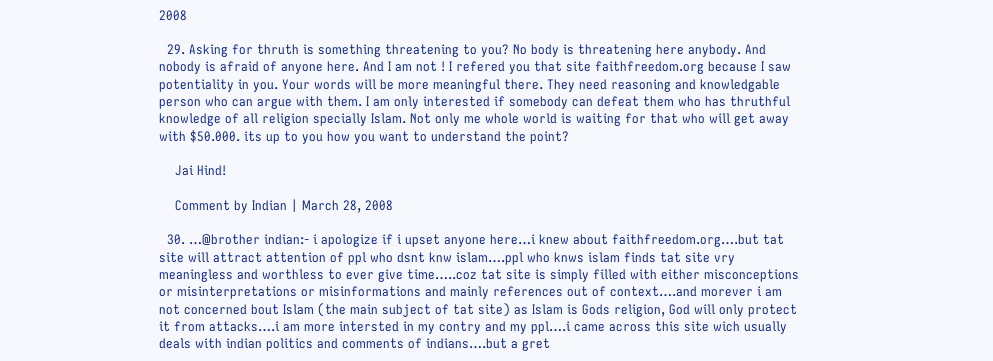2008

  29. Asking for thruth is something threatening to you? No body is threatening here anybody. And nobody is afraid of anyone here. And I am not ! I refered you that site faithfreedom.org because I saw potentiality in you. Your words will be more meaningful there. They need reasoning and knowledgable person who can argue with them. I am only interested if somebody can defeat them who has thruthful knowledge of all religion specially Islam. Not only me whole world is waiting for that who will get away with $50.000. its up to you how you want to understand the point?

    Jai Hind!

    Comment by Indian | March 28, 2008

  30. …@brother indian:- i apologize if i upset anyone here…i knew about faithfreedom.org….but tat site will attract attention of ppl who dsnt knw islam….ppl who knws islam finds tat site vry meaningless and worthless to ever give time…..coz tat site is simply filled with either misconceptions or misinterpretations or misinformations and mainly references out of context….and morever i am not concerned bout Islam (the main subject of tat site) as Islam is Gods religion, God will only protect it from attacks….i am more intersted in my contry and my ppl….i came across this site wich usually deals with indian politics and comments of indians….but a gret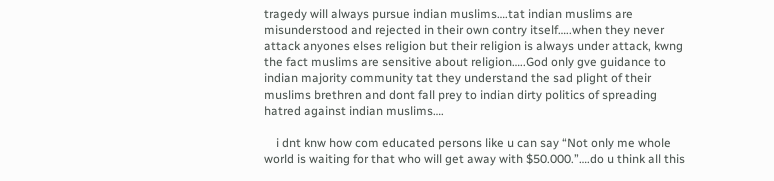tragedy will always pursue indian muslims….tat indian muslims are misunderstood and rejected in their own contry itself…..when they never attack anyones elses religion but their religion is always under attack, kwng the fact muslims are sensitive about religion…..God only gve guidance to indian majority community tat they understand the sad plight of their muslims brethren and dont fall prey to indian dirty politics of spreading hatred against indian muslims….

    i dnt knw how com educated persons like u can say “Not only me whole world is waiting for that who will get away with $50.000.”….do u think all this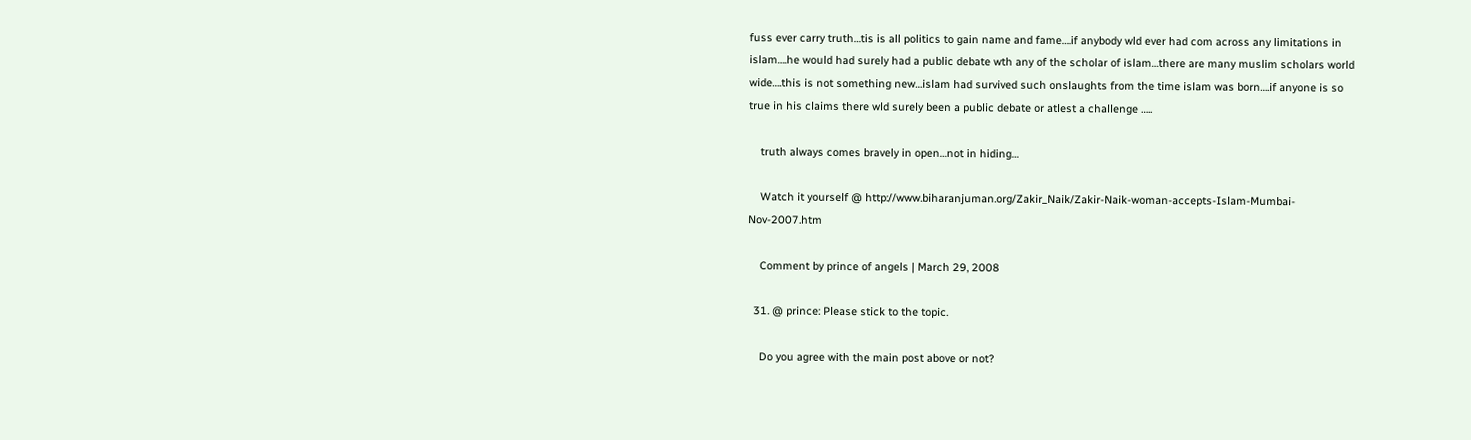fuss ever carry truth…tis is all politics to gain name and fame….if anybody wld ever had com across any limitations in islam….he would had surely had a public debate wth any of the scholar of islam…there are many muslim scholars world wide….this is not something new…islam had survived such onslaughts from the time islam was born….if anyone is so true in his claims there wld surely been a public debate or atlest a challenge …..

    truth always comes bravely in open…not in hiding…

    Watch it yourself @ http://www.biharanjuman.org/Zakir_Naik/Zakir-Naik-woman-accepts-Islam-Mumbai-Nov-2007.htm

    Comment by prince of angels | March 29, 2008

  31. @ prince: Please stick to the topic.

    Do you agree with the main post above or not?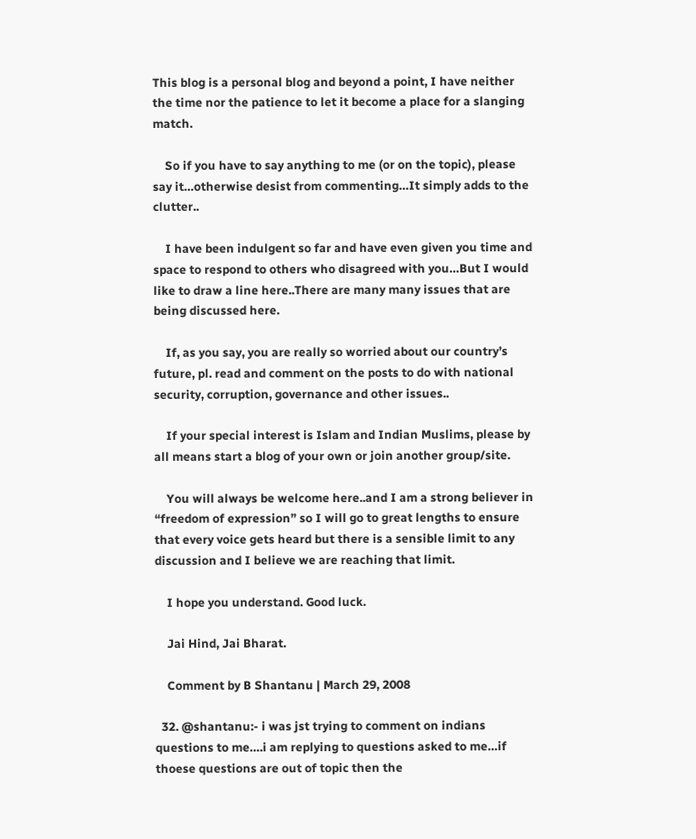This blog is a personal blog and beyond a point, I have neither the time nor the patience to let it become a place for a slanging match.

    So if you have to say anything to me (or on the topic), please say it…otherwise desist from commenting…It simply adds to the clutter..

    I have been indulgent so far and have even given you time and space to respond to others who disagreed with you…But I would like to draw a line here..There are many many issues that are being discussed here.

    If, as you say, you are really so worried about our country’s future, pl. read and comment on the posts to do with national security, corruption, governance and other issues..

    If your special interest is Islam and Indian Muslims, please by all means start a blog of your own or join another group/site.

    You will always be welcome here..and I am a strong believer in “freedom of expression” so I will go to great lengths to ensure that every voice gets heard but there is a sensible limit to any discussion and I believe we are reaching that limit.

    I hope you understand. Good luck.

    Jai Hind, Jai Bharat.

    Comment by B Shantanu | March 29, 2008

  32. @shantanu:- i was jst trying to comment on indians questions to me….i am replying to questions asked to me…if thoese questions are out of topic then the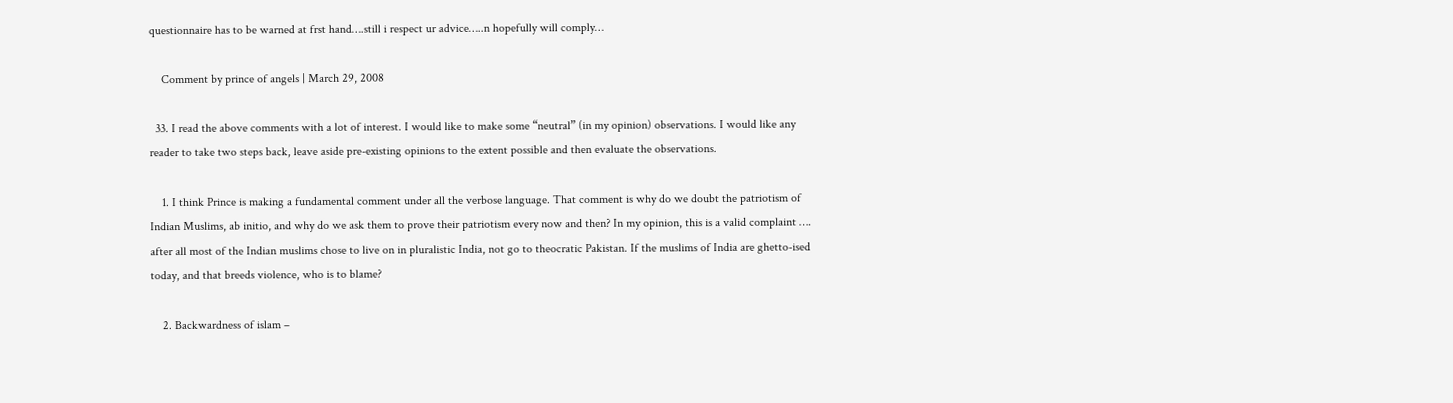questionnaire has to be warned at frst hand….still i respect ur advice…..n hopefully will comply…

    Comment by prince of angels | March 29, 2008

  33. I read the above comments with a lot of interest. I would like to make some “neutral” (in my opinion) observations. I would like any reader to take two steps back, leave aside pre-existing opinions to the extent possible and then evaluate the observations.

    1. I think Prince is making a fundamental comment under all the verbose language. That comment is why do we doubt the patriotism of Indian Muslims, ab initio, and why do we ask them to prove their patriotism every now and then? In my opinion, this is a valid complaint …. after all most of the Indian muslims chose to live on in pluralistic India, not go to theocratic Pakistan. If the muslims of India are ghetto-ised today, and that breeds violence, who is to blame?

    2. Backwardness of islam –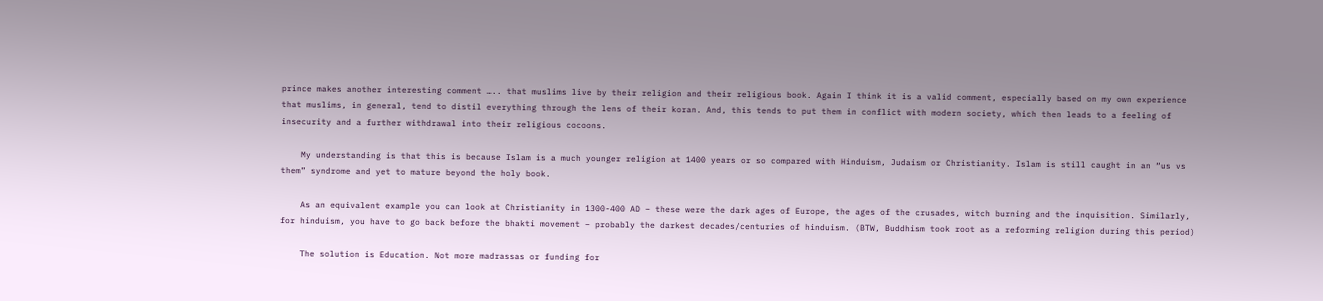prince makes another interesting comment ….. that muslims live by their religion and their religious book. Again I think it is a valid comment, especially based on my own experience that muslims, in general, tend to distil everything through the lens of their koran. And, this tends to put them in conflict with modern society, which then leads to a feeling of insecurity and a further withdrawal into their religious cocoons.

    My understanding is that this is because Islam is a much younger religion at 1400 years or so compared with Hinduism, Judaism or Christianity. Islam is still caught in an “us vs them” syndrome and yet to mature beyond the holy book.

    As an equivalent example you can look at Christianity in 1300-400 AD – these were the dark ages of Europe, the ages of the crusades, witch burning and the inquisition. Similarly, for hinduism, you have to go back before the bhakti movement – probably the darkest decades/centuries of hinduism. (BTW, Buddhism took root as a reforming religion during this period)

    The solution is Education. Not more madrassas or funding for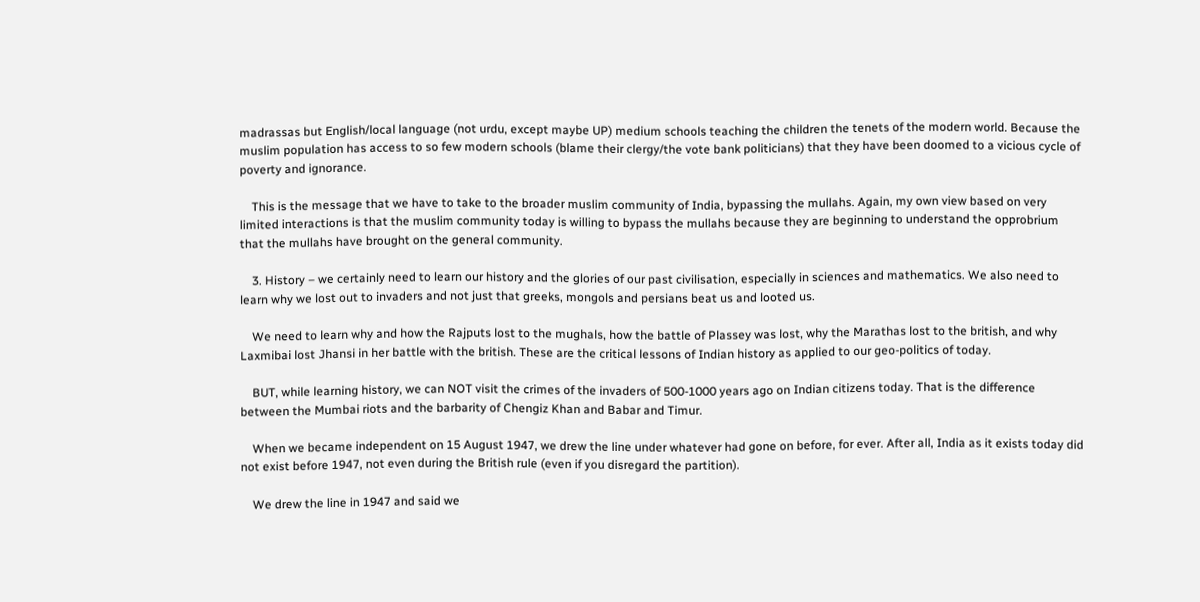madrassas but English/local language (not urdu, except maybe UP) medium schools teaching the children the tenets of the modern world. Because the muslim population has access to so few modern schools (blame their clergy/the vote bank politicians) that they have been doomed to a vicious cycle of poverty and ignorance.

    This is the message that we have to take to the broader muslim community of India, bypassing the mullahs. Again, my own view based on very limited interactions is that the muslim community today is willing to bypass the mullahs because they are beginning to understand the opprobrium that the mullahs have brought on the general community.

    3. History – we certainly need to learn our history and the glories of our past civilisation, especially in sciences and mathematics. We also need to learn why we lost out to invaders and not just that greeks, mongols and persians beat us and looted us.

    We need to learn why and how the Rajputs lost to the mughals, how the battle of Plassey was lost, why the Marathas lost to the british, and why Laxmibai lost Jhansi in her battle with the british. These are the critical lessons of Indian history as applied to our geo-politics of today.

    BUT, while learning history, we can NOT visit the crimes of the invaders of 500-1000 years ago on Indian citizens today. That is the difference between the Mumbai riots and the barbarity of Chengiz Khan and Babar and Timur.

    When we became independent on 15 August 1947, we drew the line under whatever had gone on before, for ever. After all, India as it exists today did not exist before 1947, not even during the British rule (even if you disregard the partition).

    We drew the line in 1947 and said we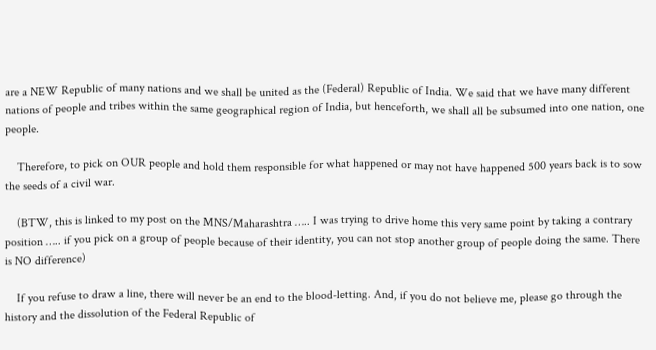are a NEW Republic of many nations and we shall be united as the (Federal) Republic of India. We said that we have many different nations of people and tribes within the same geographical region of India, but henceforth, we shall all be subsumed into one nation, one people.

    Therefore, to pick on OUR people and hold them responsible for what happened or may not have happened 500 years back is to sow the seeds of a civil war.

    (BTW, this is linked to my post on the MNS/Maharashtra ….. I was trying to drive home this very same point by taking a contrary position ….. if you pick on a group of people because of their identity, you can not stop another group of people doing the same. There is NO difference)

    If you refuse to draw a line, there will never be an end to the blood-letting. And, if you do not believe me, please go through the history and the dissolution of the Federal Republic of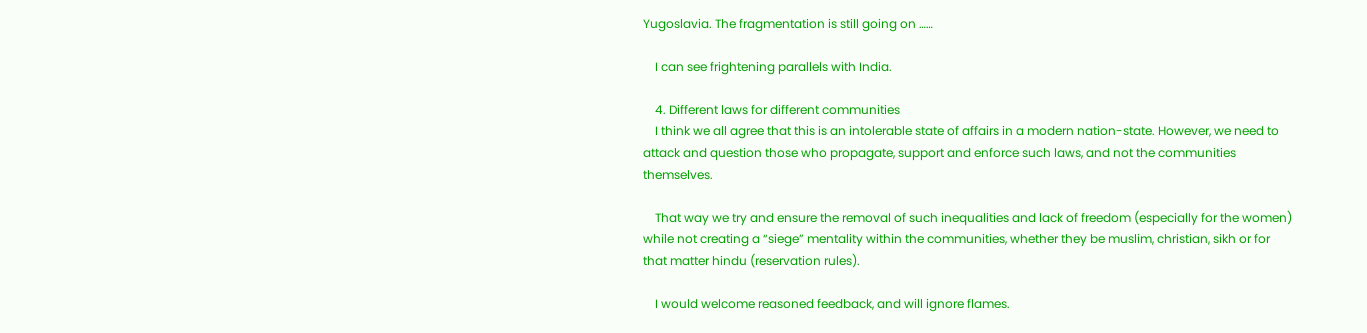Yugoslavia. The fragmentation is still going on ……

    I can see frightening parallels with India.

    4. Different laws for different communities
    I think we all agree that this is an intolerable state of affairs in a modern nation-state. However, we need to attack and question those who propagate, support and enforce such laws, and not the communities themselves.

    That way we try and ensure the removal of such inequalities and lack of freedom (especially for the women) while not creating a “siege” mentality within the communities, whether they be muslim, christian, sikh or for that matter hindu (reservation rules).

    I would welcome reasoned feedback, and will ignore flames.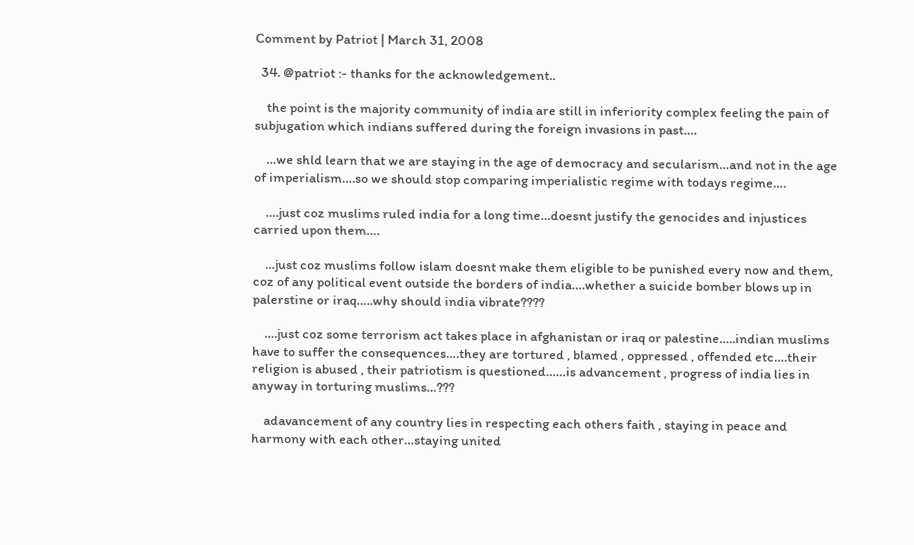Comment by Patriot | March 31, 2008

  34. @patriot :- thanks for the acknowledgement..

    the point is the majority community of india are still in inferiority complex feeling the pain of subjugation which indians suffered during the foreign invasions in past….

    …we shld learn that we are staying in the age of democracy and secularism…and not in the age of imperialism….so we should stop comparing imperialistic regime with todays regime….

    ….just coz muslims ruled india for a long time…doesnt justify the genocides and injustices carried upon them….

    …just coz muslims follow islam doesnt make them eligible to be punished every now and them, coz of any political event outside the borders of india….whether a suicide bomber blows up in palerstine or iraq…..why should india vibrate????

    ….just coz some terrorism act takes place in afghanistan or iraq or palestine…..indian muslims have to suffer the consequences….they are tortured , blamed , oppressed , offended etc….their religion is abused , their patriotism is questioned……is advancement , progress of india lies in anyway in torturing muslims…???

    adavancement of any country lies in respecting each others faith , staying in peace and harmony with each other…staying united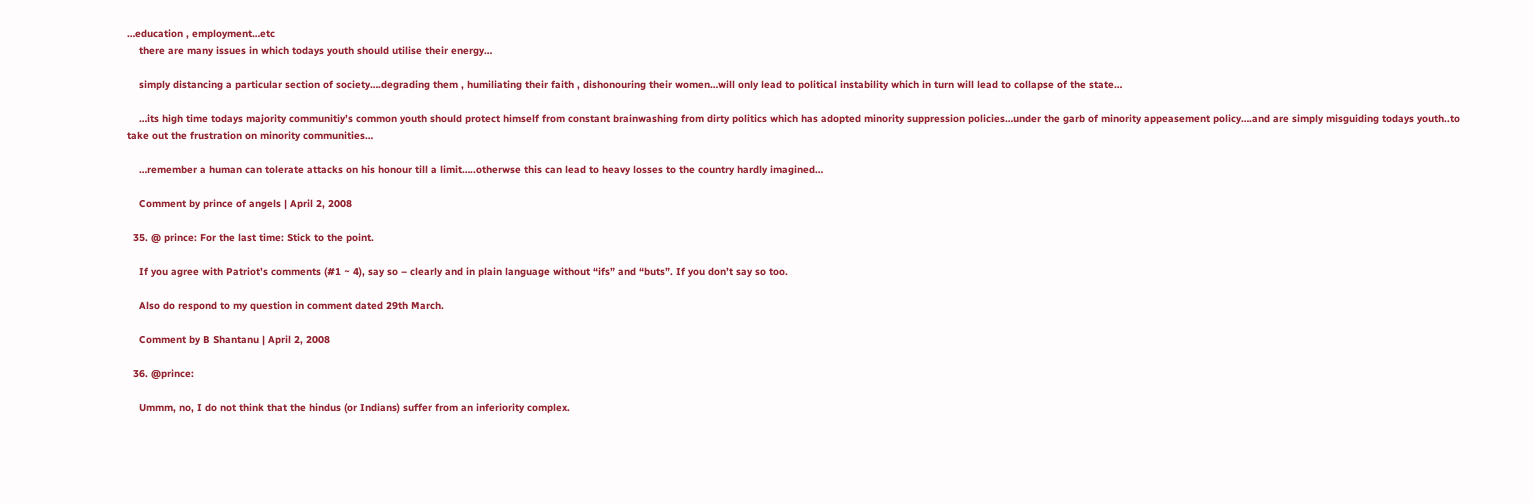…education , employment…etc
    there are many issues in which todays youth should utilise their energy…

    simply distancing a particular section of society….degrading them , humiliating their faith , dishonouring their women…will only lead to political instability which in turn will lead to collapse of the state…

    …its high time todays majority communitiy’s common youth should protect himself from constant brainwashing from dirty politics which has adopted minority suppression policies…under the garb of minority appeasement policy….and are simply misguiding todays youth..to take out the frustration on minority communities…

    …remember a human can tolerate attacks on his honour till a limit…..otherwse this can lead to heavy losses to the country hardly imagined…

    Comment by prince of angels | April 2, 2008

  35. @ prince: For the last time: Stick to the point.

    If you agree with Patriot’s comments (#1 ~ 4), say so – clearly and in plain language without “ifs” and “buts”. If you don’t say so too.

    Also do respond to my question in comment dated 29th March.

    Comment by B Shantanu | April 2, 2008

  36. @prince:

    Ummm, no, I do not think that the hindus (or Indians) suffer from an inferiority complex.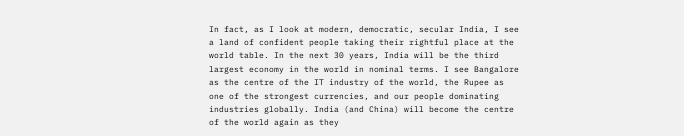In fact, as I look at modern, democratic, secular India, I see a land of confident people taking their rightful place at the world table. In the next 30 years, India will be the third largest economy in the world in nominal terms. I see Bangalore as the centre of the IT industry of the world, the Rupee as one of the strongest currencies, and our people dominating industries globally. India (and China) will become the centre of the world again as they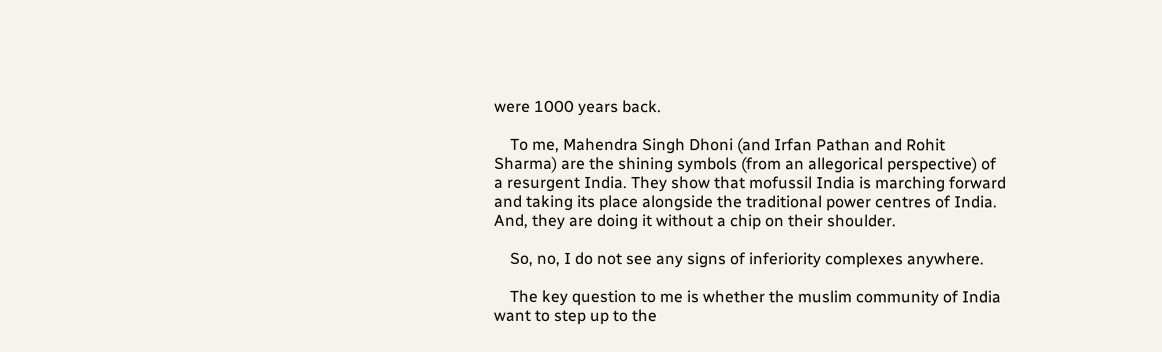were 1000 years back.

    To me, Mahendra Singh Dhoni (and Irfan Pathan and Rohit Sharma) are the shining symbols (from an allegorical perspective) of a resurgent India. They show that mofussil India is marching forward and taking its place alongside the traditional power centres of India. And, they are doing it without a chip on their shoulder.

    So, no, I do not see any signs of inferiority complexes anywhere.

    The key question to me is whether the muslim community of India want to step up to the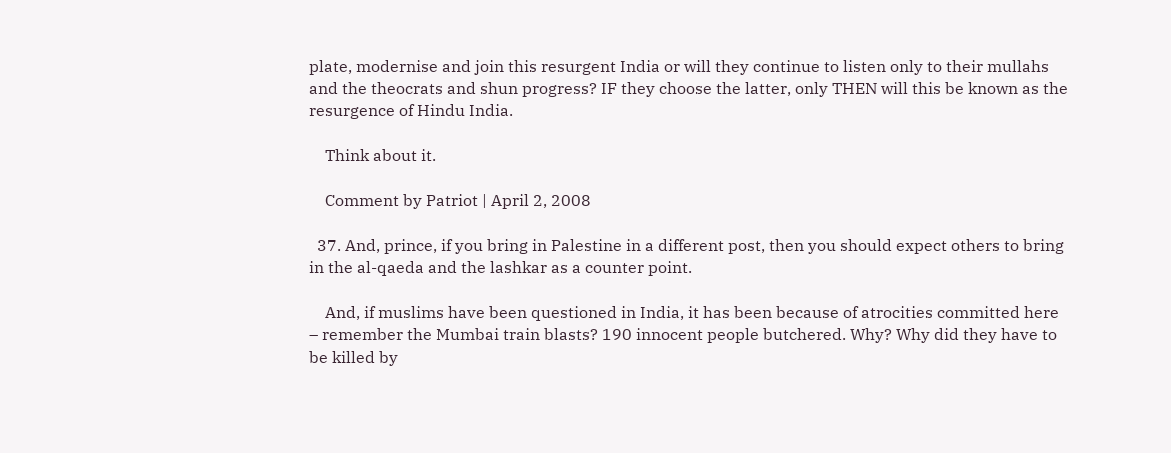plate, modernise and join this resurgent India or will they continue to listen only to their mullahs and the theocrats and shun progress? IF they choose the latter, only THEN will this be known as the resurgence of Hindu India.

    Think about it.

    Comment by Patriot | April 2, 2008

  37. And, prince, if you bring in Palestine in a different post, then you should expect others to bring in the al-qaeda and the lashkar as a counter point.

    And, if muslims have been questioned in India, it has been because of atrocities committed here – remember the Mumbai train blasts? 190 innocent people butchered. Why? Why did they have to be killed by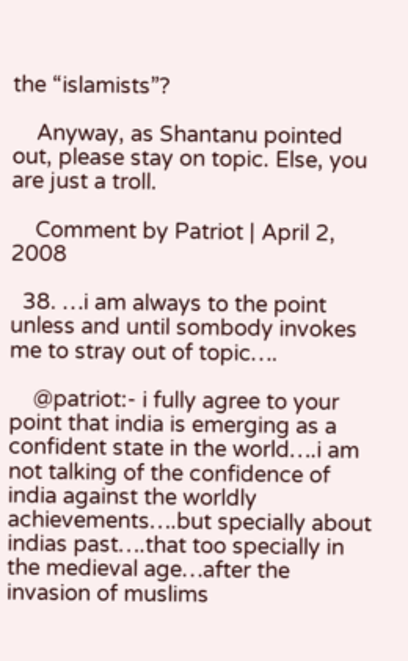the “islamists”?

    Anyway, as Shantanu pointed out, please stay on topic. Else, you are just a troll.

    Comment by Patriot | April 2, 2008

  38. …i am always to the point unless and until sombody invokes me to stray out of topic….

    @patriot:- i fully agree to your point that india is emerging as a confident state in the world….i am not talking of the confidence of india against the worldly achievements….but specially about indias past….that too specially in the medieval age…after the invasion of muslims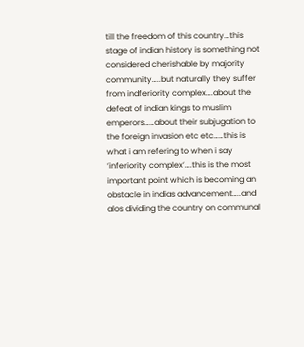till the freedom of this country…this stage of indian history is something not considered cherishable by majority community…..but naturally they suffer from indferiority complex….about the defeat of indian kings to muslim emperors……about their subjugation to the foreign invasion etc etc……this is what i am refering to when i say ‘inferiority complex’….this is the most important point which is becoming an obstacle in indias advancement…..and alos dividing the country on communal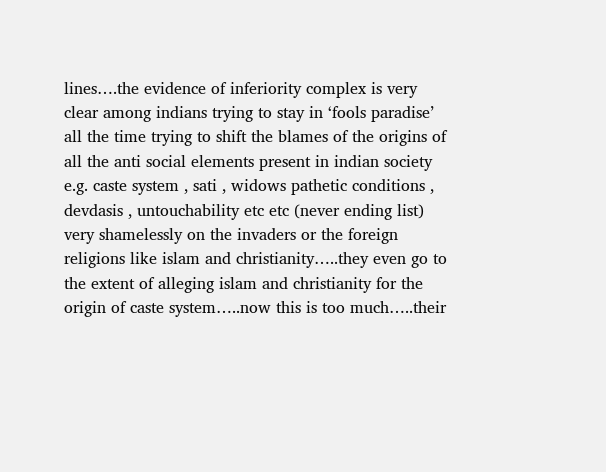lines….the evidence of inferiority complex is very clear among indians trying to stay in ‘fools paradise’ all the time trying to shift the blames of the origins of all the anti social elements present in indian society e.g. caste system , sati , widows pathetic conditions , devdasis , untouchability etc etc (never ending list) very shamelessly on the invaders or the foreign religions like islam and christianity…..they even go to the extent of alleging islam and christianity for the origin of caste system…..now this is too much…..their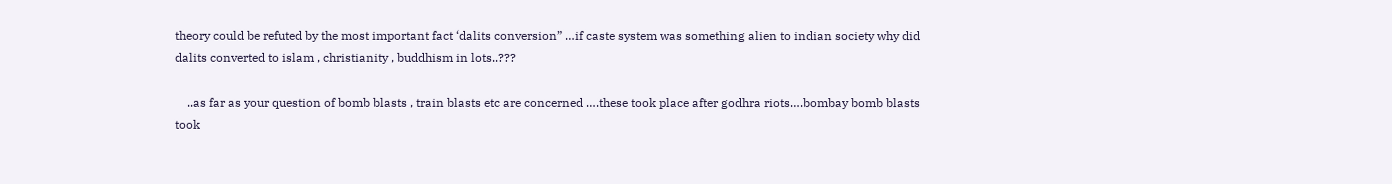theory could be refuted by the most important fact ‘dalits conversion” …if caste system was something alien to indian society why did dalits converted to islam , christianity , buddhism in lots..???

    ..as far as your question of bomb blasts , train blasts etc are concerned ….these took place after godhra riots….bombay bomb blasts took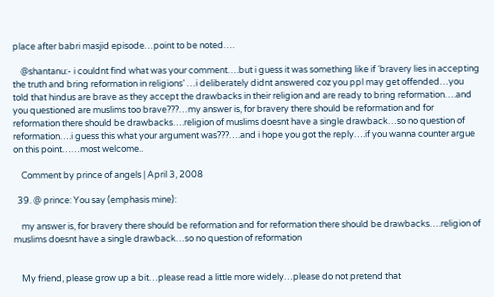place after babri masjid episode…point to be noted….

    @shantanu:- i couldnt find what was your comment….but i guess it was something like if ‘bravery lies in accepting the truth and bring reformation in religions’ …i deliberately didnt answered coz you ppl may get offended…you told that hindus are brave as they accept the drawbacks in their religion and are ready to bring reformation….and you questioned are muslims too brave???…my answer is, for bravery there should be reformation and for reformation there should be drawbacks….religion of muslims doesnt have a single drawback…so no question of reformation….i guess this what your argument was???….and i hope you got the reply….if you wanna counter argue on this point……most welcome..

    Comment by prince of angels | April 3, 2008

  39. @ prince: You say (emphasis mine):

    my answer is, for bravery there should be reformation and for reformation there should be drawbacks….religion of muslims doesnt have a single drawback…so no question of reformation


    My friend, please grow up a bit…please read a little more widely…please do not pretend that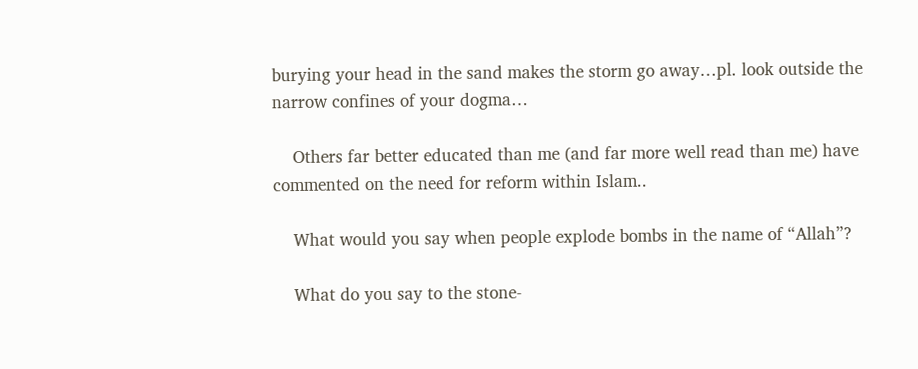burying your head in the sand makes the storm go away…pl. look outside the narrow confines of your dogma…

    Others far better educated than me (and far more well read than me) have commented on the need for reform within Islam..

    What would you say when people explode bombs in the name of “Allah”?

    What do you say to the stone-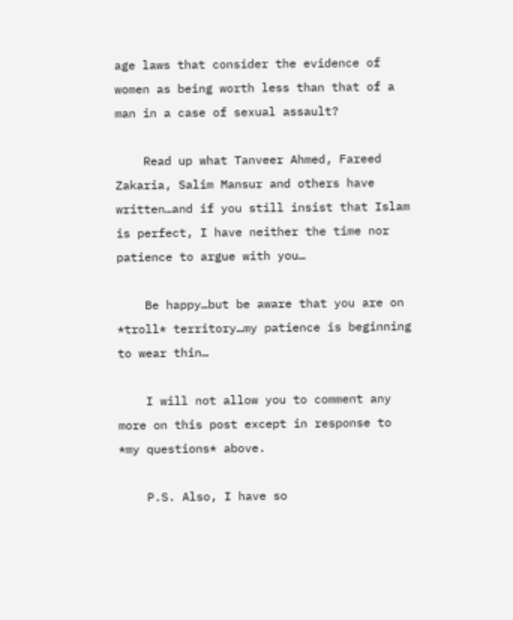age laws that consider the evidence of women as being worth less than that of a man in a case of sexual assault?

    Read up what Tanveer Ahmed, Fareed Zakaria, Salim Mansur and others have written…and if you still insist that Islam is perfect, I have neither the time nor patience to argue with you…

    Be happy…but be aware that you are on *troll* territory…my patience is beginning to wear thin…

    I will not allow you to comment any more on this post except in response to *my questions* above.

    P.S. Also, I have so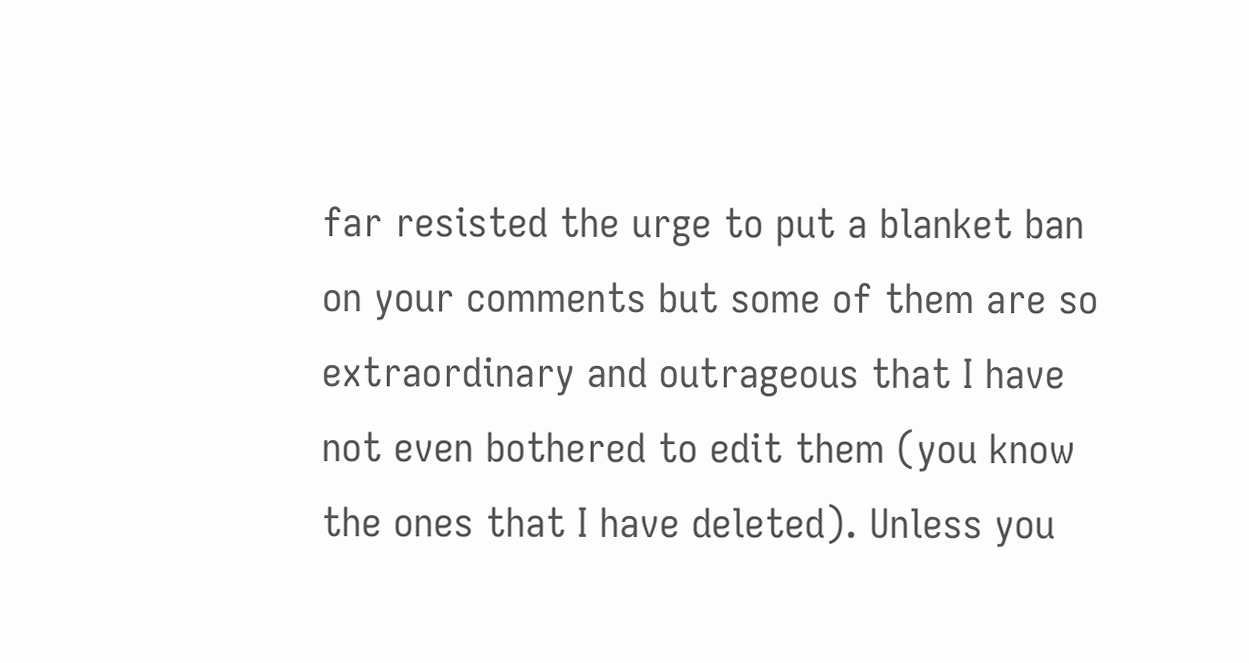far resisted the urge to put a blanket ban on your comments but some of them are so extraordinary and outrageous that I have not even bothered to edit them (you know the ones that I have deleted). Unless you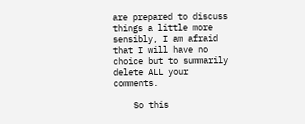are prepared to discuss things a little more sensibly, I am afraid that I will have no choice but to summarily delete ALL your comments.

    So this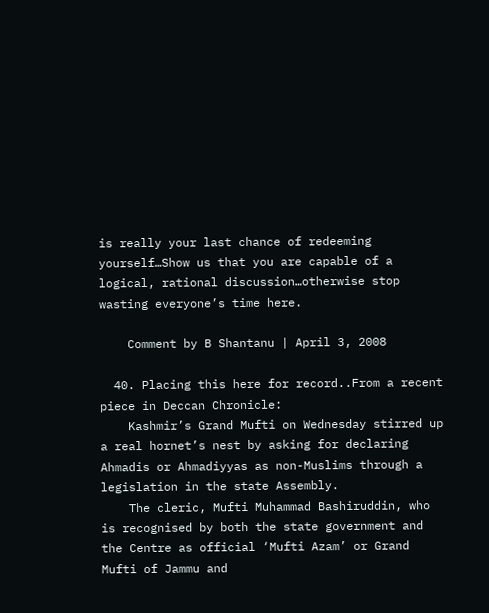is really your last chance of redeeming yourself…Show us that you are capable of a logical, rational discussion…otherwise stop wasting everyone’s time here.

    Comment by B Shantanu | April 3, 2008

  40. Placing this here for record..From a recent piece in Deccan Chronicle:
    Kashmir’s Grand Mufti on Wednesday stirred up a real hornet’s nest by asking for declaring Ahmadis or Ahmadiyyas as non-Muslims through a legislation in the state Assembly.
    The cleric, Mufti Muhammad Bashiruddin, who is recognised by both the state government and the Centre as official ‘Mufti Azam’ or Grand Mufti of Jammu and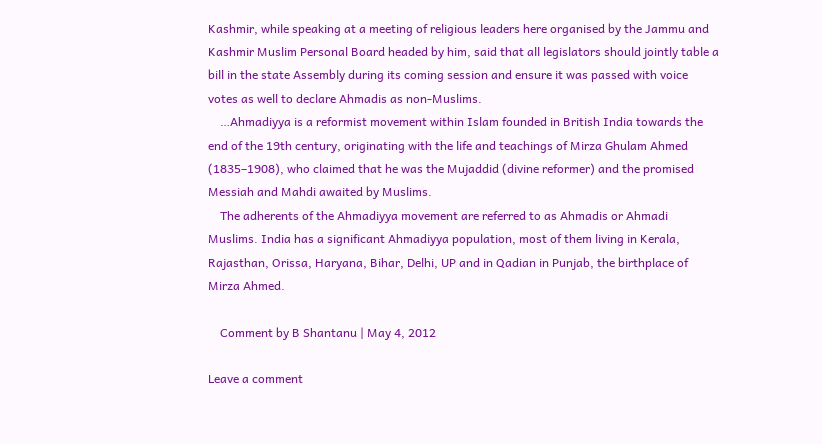Kashmir, while speaking at a meeting of religious leaders here organised by the Jammu and Kashmir Muslim Personal Board headed by him, said that all legislators should jointly table a bill in the state Assembly during its coming session and ensure it was passed with voice votes as well to declare Ahmadis as non-Muslims.
    …Ahmadiyya is a reformist movement within Islam founded in British India towards the end of the 19th century, originating with the life and teachings of Mirza Ghulam Ahmed (1835–1908), who claimed that he was the Mujaddid (divine reformer) and the promised Messiah and Mahdi awaited by Muslims.
    The adherents of the Ahmadiyya movement are referred to as Ahmadis or Ahmadi Muslims. India has a significant Ahmadiyya population, most of them living in Kerala, Rajasthan, Orissa, Haryana, Bihar, Delhi, UP and in Qadian in Punjab, the birthplace of Mirza Ahmed.

    Comment by B Shantanu | May 4, 2012

Leave a comment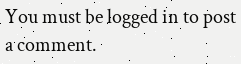You must be logged in to post a comment.